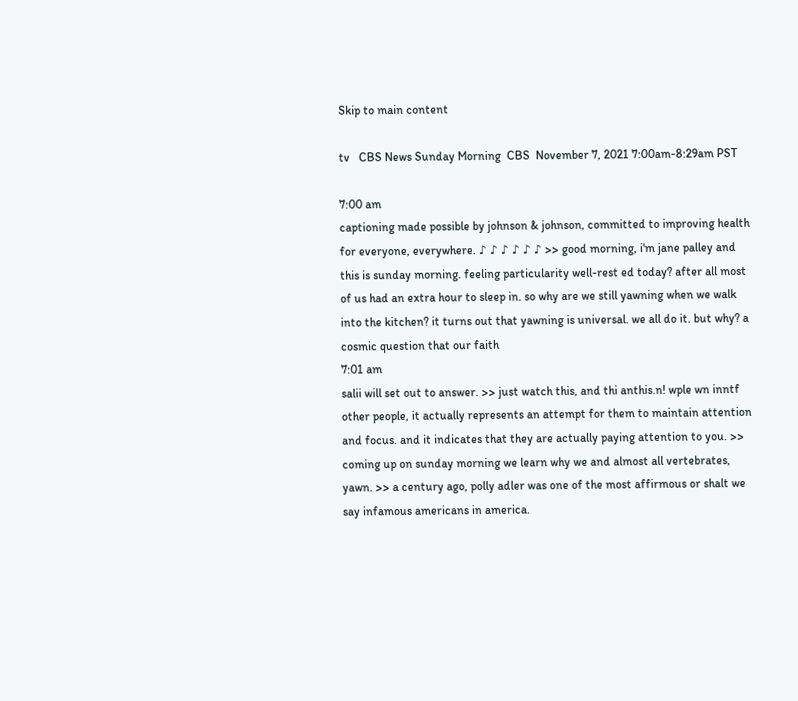Skip to main content

tv   CBS News Sunday Morning  CBS  November 7, 2021 7:00am-8:29am PST

7:00 am
captioning made possible by johnson & johnson, committed to improving health for everyone, everywhere. ♪ ♪ ♪ ♪ ♪ ♪ >> good morning, i'm jane palley and this is sunday morning. feeling particularity well-rest ed today? after all most of us had an extra hour to sleep in. so why are we still yawning when we walk into the kitchen? it turns out that yawning is universal. we all do it. but why? a cosmic question that our faith
7:01 am
salii will set out to answer. >> just watch this, and thi anthis.n! wple wn inntf other people, it actually represents an attempt for them to maintain attention and focus. and it indicates that they are actually paying attention to you. >> coming up on sunday morning we learn why we and almost all vertebrates, yawn. >> a century ago, polly adler was one of the most affirmous or shalt we say infamous americans in america.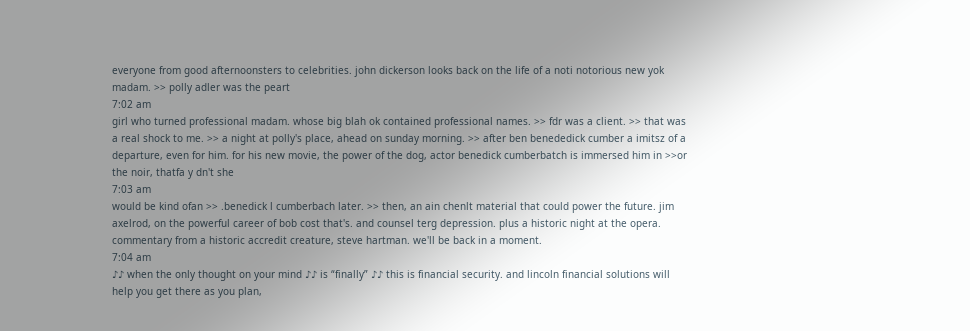everyone from good afternoonsters to celebrities. john dickerson looks back on the life of a noti notorious new yok madam. >> polly adler was the peart
7:02 am
girl who turned professional madam. whose big blah ok contained professional names. >> fdr was a client. >> that was a real shock to me. >> a night at polly's place, ahead on sunday morning. >> after ben benededick cumber a imitsz of a departure, even for him. for his new movie, the power of the dog, actor benedick cumberbatch is immersed him in >>or the noir, thatfa y dn't she
7:03 am
would be kind ofan >> .benedick l cumberbach later. >> then, an ain chenlt material that could power the future. jim axelrod, on the powerful career of bob cost that's. and counsel terg depression. plus a historic night at the opera. commentary from a historic accredit creature, steve hartman. we'll be back in a moment.
7:04 am
♪♪ when the only thought on your mind ♪♪ is “finally” ♪♪ this is financial security. and lincoln financial solutions will help you get there as you plan,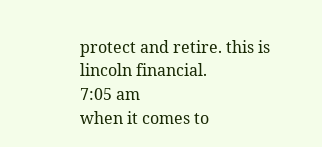protect and retire. this is lincoln financial.
7:05 am
when it comes to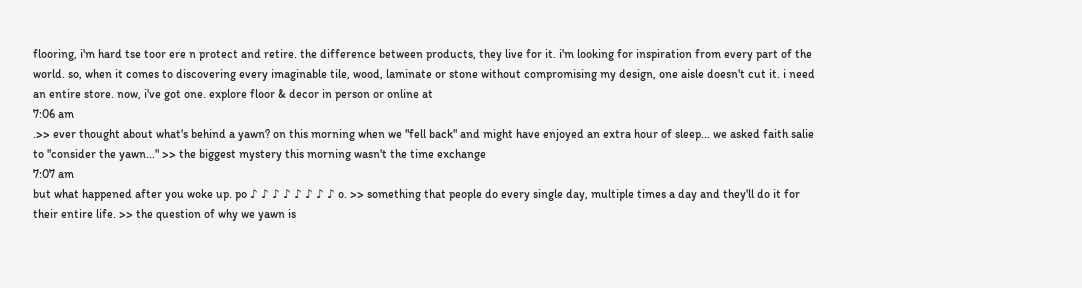flooring, i'm hard tse toor ere n protect and retire. the difference between products, they live for it. i'm looking for inspiration from every part of the world. so, when it comes to discovering every imaginable tile, wood, laminate or stone without compromising my design, one aisle doesn't cut it. i need an entire store. now, i've got one. explore floor & decor in person or online at
7:06 am
.>> ever thought about what's behind a yawn? on this morning when we "fell back" and might have enjoyed an extra hour of sleep... we asked faith salie to "consider the yawn..." >> the biggest mystery this morning wasn't the time exchange
7:07 am
but what happened after you woke up. po ♪ ♪ ♪ ♪ ♪ ♪ ♪ ♪ o. >> something that people do every single day, multiple times a day and they'll do it for their entire life. >> the question of why we yawn is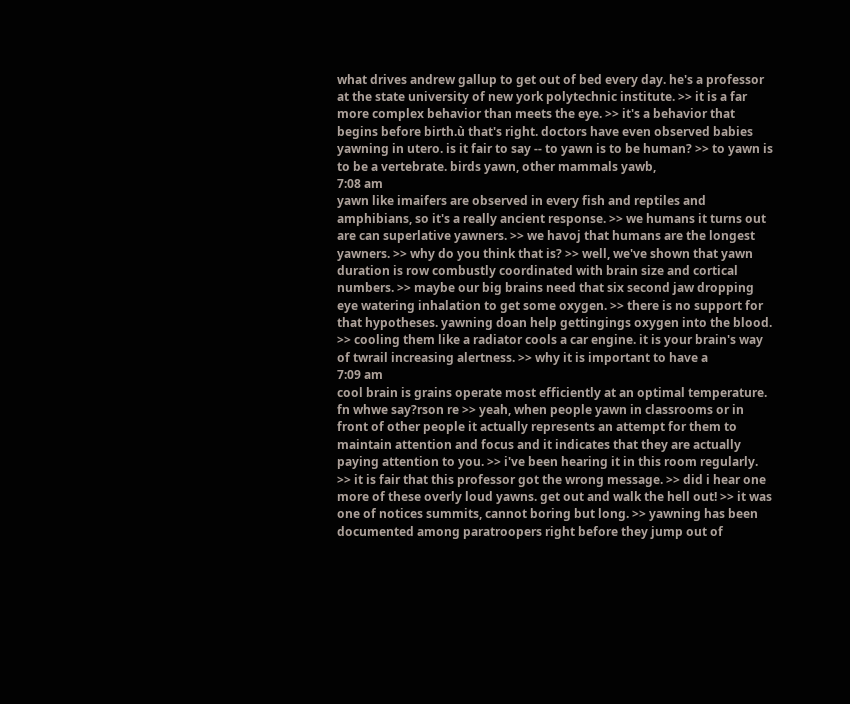what drives andrew gallup to get out of bed every day. he's a professor at the state university of new york polytechnic institute. >> it is a far more complex behavior than meets the eye. >> it's a behavior that begins before birth.ù that's right. doctors have even observed babies yawning in utero. is it fair to say -- to yawn is to be human? >> to yawn is to be a vertebrate. birds yawn, other mammals yawb,
7:08 am
yawn like imaifers are observed in every fish and reptiles and amphibians, so it's a really ancient response. >> we humans it turns out are can superlative yawners. >> we havoj that humans are the longest yawners. >> why do you think that is? >> well, we've shown that yawn duration is row combustly coordinated with brain size and cortical numbers. >> maybe our big brains need that six second jaw dropping eye watering inhalation to get some oxygen. >> there is no support for that hypotheses. yawning doan help gettingings oxygen into the blood. >> cooling them like a radiator cools a car engine. it is your brain's way of twrail increasing alertness. >> why it is important to have a
7:09 am
cool brain is grains operate most efficiently at an optimal temperature. fn whwe say?rson re >> yeah, when people yawn in classrooms or in front of other people it actually represents an attempt for them to maintain attention and focus and it indicates that they are actually paying attention to you. >> i've been hearing it in this room regularly. >> it is fair that this professor got the wrong message. >> did i hear one more of these overly loud yawns. get out and walk the hell out! >> it was one of notices summits, cannot boring but long. >> yawning has been documented among paratroopers right before they jump out of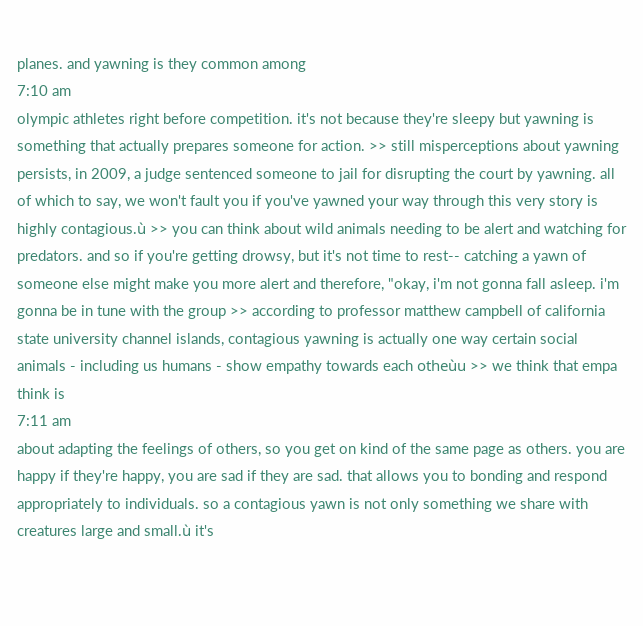planes. and yawning is they common among
7:10 am
olympic athletes right before competition. it's not because they're sleepy but yawning is something that actually prepares someone for action. >> still misperceptions about yawning persists, in 2009, a judge sentenced someone to jail for disrupting the court by yawning. all of which to say, we won't fault you if you've yawned your way through this very story is highly contagious.ù >> you can think about wild animals needing to be alert and watching for predators. and so if you're getting drowsy, but it's not time to rest-- catching a yawn of someone else might make you more alert and therefore, "okay, i'm not gonna fall asleep. i'm gonna be in tune with the group >> according to professor matthew campbell of california state university channel islands, contagious yawning is actually one way certain social animals - including us humans - show empathy towards each otheùu >> we think that empa think is
7:11 am
about adapting the feelings of others, so you get on kind of the same page as others. you are happy if they're happy, you are sad if they are sad. that allows you to bonding and respond appropriately to individuals. so a contagious yawn is not only something we share with creatures large and small.ù it's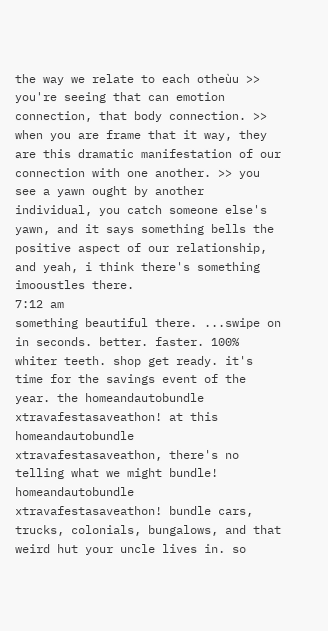the way we relate to each otheùu >> you're seeing that can emotion connection, that body connection. >> when you are frame that it way, they are this dramatic manifestation of our connection with one another. >> you see a yawn ought by another individual, you catch someone else's yawn, and it says something bells the positive aspect of our relationship, and yeah, i think there's something imooustles there.
7:12 am
something beautiful there. ...swipe on in seconds. better. faster. 100% whiter teeth. shop get ready. it's time for the savings event of the year. the homeandautobundle xtravafestasaveathon! at this homeandautobundle xtravafestasaveathon, there's no telling what we might bundle! homeandautobundle xtravafestasaveathon! bundle cars, trucks, colonials, bungalows, and that weird hut your uncle lives in. so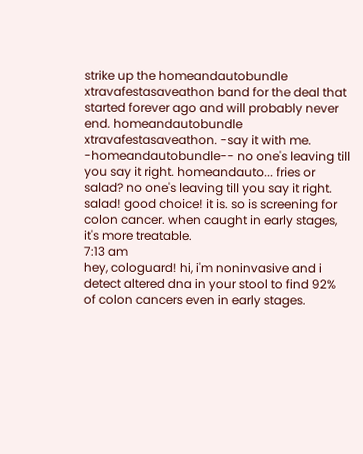strike up the homeandautobundle xtravafestasaveathon band for the deal that started forever ago and will probably never end. homeandautobundle xtravafestasaveathon. -say it with me. -homeandautobundle-- no one's leaving till you say it right. homeandauto... fries or salad? no one's leaving till you say it right. salad! good choice! it is. so is screening for colon cancer. when caught in early stages, it's more treatable.
7:13 am
hey, cologuard! hi, i'm noninvasive and i detect altered dna in your stool to find 92% of colon cancers even in early stages.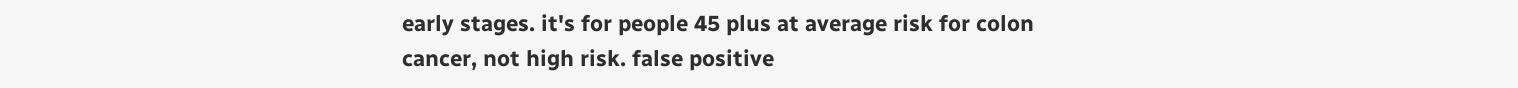early stages. it's for people 45 plus at average risk for colon cancer, not high risk. false positive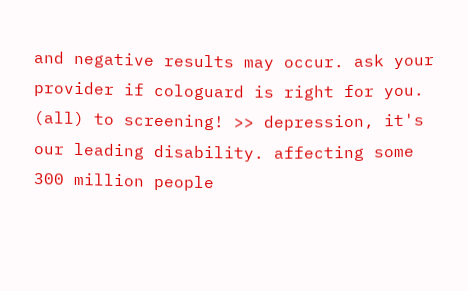and negative results may occur. ask your provider if cologuard is right for you. (all) to screening! >> depression, it's our leading disability. affecting some 300 million people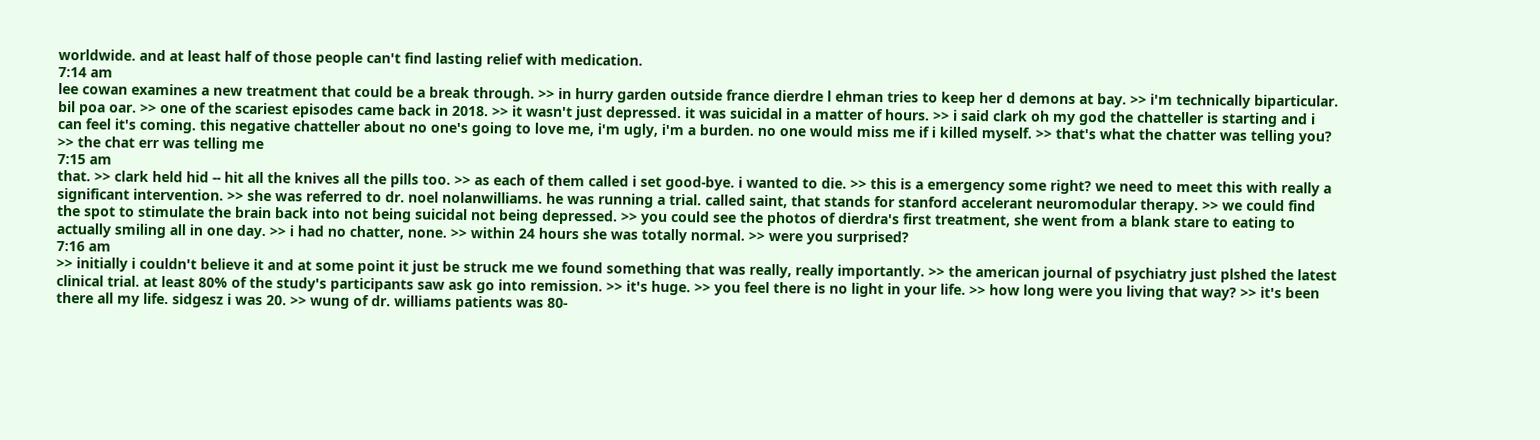worldwide. and at least half of those people can't find lasting relief with medication.
7:14 am
lee cowan examines a new treatment that could be a break through. >> in hurry garden outside france dierdre l ehman tries to keep her d demons at bay. >> i'm technically biparticular. bil poa oar. >> one of the scariest episodes came back in 2018. >> it wasn't just depressed. it was suicidal in a matter of hours. >> i said clark oh my god the chatteller is starting and i can feel it's coming. this negative chatteller about no one's going to love me, i'm ugly, i'm a burden. no one would miss me if i killed myself. >> that's what the chatter was telling you? >> the chat err was telling me
7:15 am
that. >> clark held hid -- hit all the knives all the pills too. >> as each of them called i set good-bye. i wanted to die. >> this is a emergency some right? we need to meet this with really a significant intervention. >> she was referred to dr. noel nolanwilliams. he was running a trial. called saint, that stands for stanford accelerant neuromodular therapy. >> we could find the spot to stimulate the brain back into not being suicidal not being depressed. >> you could see the photos of dierdra's first treatment, she went from a blank stare to eating to actually smiling all in one day. >> i had no chatter, none. >> within 24 hours she was totally normal. >> were you surprised?
7:16 am
>> initially i couldn't believe it and at some point it just be struck me we found something that was really, really importantly. >> the american journal of psychiatry just plshed the latest clinical trial. at least 80% of the study's participants saw ask go into remission. >> it's huge. >> you feel there is no light in your life. >> how long were you living that way? >> it's been there all my life. sidgesz i was 20. >> wung of dr. williams patients was 80-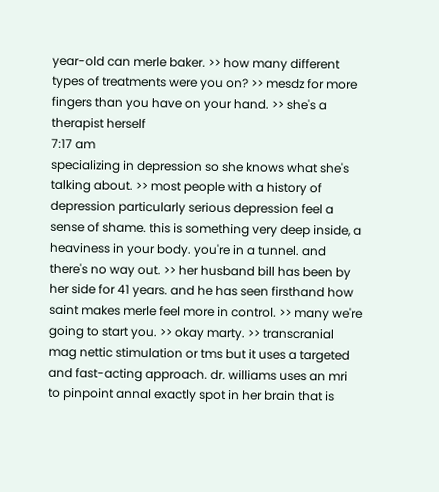year-old can merle baker. >> how many different types of treatments were you on? >> mesdz for more fingers than you have on your hand. >> she's a therapist herself
7:17 am
specializing in depression so she knows what she's talking about. >> most people with a history of depression particularly serious depression feel a sense of shame. this is something very deep inside, a heaviness in your body. you're in a tunnel. and there's no way out. >> her husband bill has been by her side for 41 years. and he has seen firsthand how saint makes merle feel more in control. >> many we're going to start you. >> okay marty. >> transcranial mag nettic stimulation or tms but it uses a targeted and fast-acting approach. dr. williams uses an mri to pinpoint annal exactly spot in her brain that is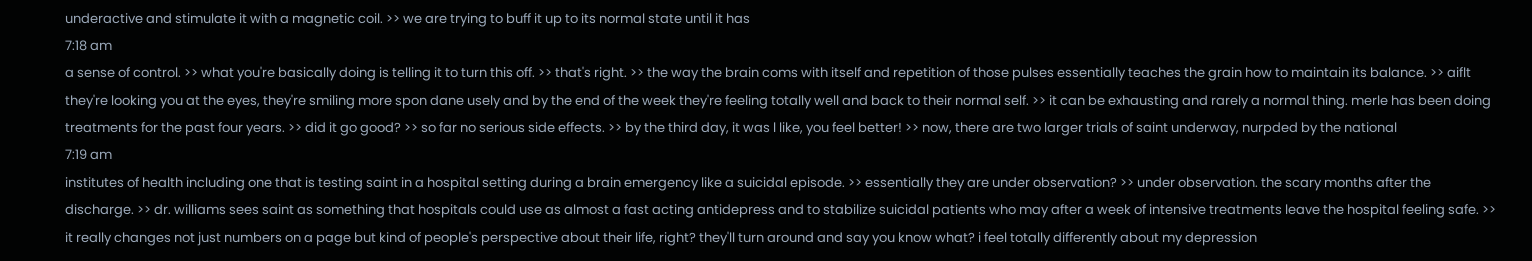underactive and stimulate it with a magnetic coil. >> we are trying to buff it up to its normal state until it has
7:18 am
a sense of control. >> what you're basically doing is telling it to turn this off. >> that's right. >> the way the brain coms with itself and repetition of those pulses essentially teaches the grain how to maintain its balance. >> aiflt they're looking you at the eyes, they're smiling more spon dane usely and by the end of the week they're feeling totally well and back to their normal self. >> it can be exhausting and rarely a normal thing. merle has been doing treatments for the past four years. >> did it go good? >> so far no serious side effects. >> by the third day, it was l like, you feel better! >> now, there are two larger trials of saint underway, nurpded by the national
7:19 am
institutes of health including one that is testing saint in a hospital setting during a brain emergency like a suicidal episode. >> essentially they are under observation? >> under observation. the scary months after the discharge. >> dr. williams sees saint as something that hospitals could use as almost a fast acting antidepress and to stabilize suicidal patients who may after a week of intensive treatments leave the hospital feeling safe. >> it really changes not just numbers on a page but kind of people's perspective about their life, right? they'll turn around and say you know what? i feel totally differently about my depression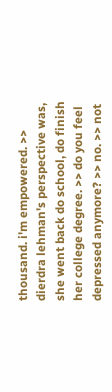thousand. i'm empowered. >> dierdra lehman's perspective was, she went back do school, do finish her college degree. >> do you feel depressed anymore? >> no. >> not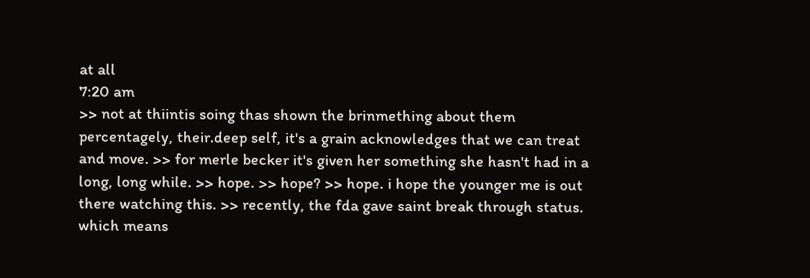at all
7:20 am
>> not at thiintis soing thas shown the brinmething about them percentagely, their.deep self, it's a grain acknowledges that we can treat and move. >> for merle becker it's given her something she hasn't had in a long, long while. >> hope. >> hope? >> hope. i hope the younger me is out there watching this. >> recently, the fda gave saint break through status. which means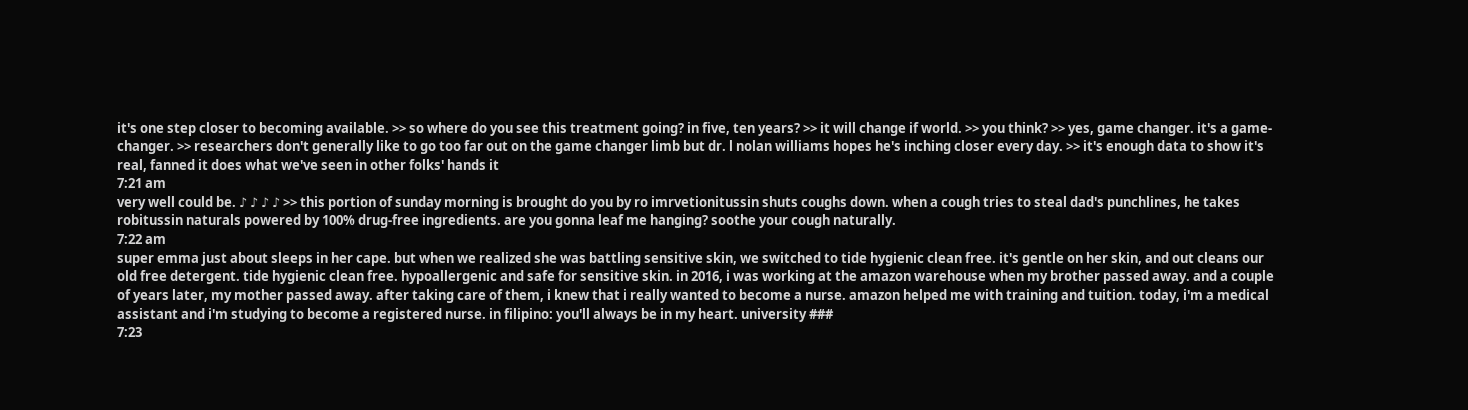it's one step closer to becoming available. >> so where do you see this treatment going? in five, ten years? >> it will change if world. >> you think? >> yes, game changer. it's a game-changer. >> researchers don't generally like to go too far out on the game changer limb but dr. l nolan williams hopes he's inching closer every day. >> it's enough data to show it's real, fanned it does what we've seen in other folks' hands it
7:21 am
very well could be. ♪ ♪ ♪ ♪ >> this portion of sunday morning is brought do you by ro imrvetionitussin shuts coughs down. when a cough tries to steal dad's punchlines, he takes robitussin naturals powered by 100% drug-free ingredients. are you gonna leaf me hanging? soothe your cough naturally.
7:22 am
super emma just about sleeps in her cape. but when we realized she was battling sensitive skin, we switched to tide hygienic clean free. it's gentle on her skin, and out cleans our old free detergent. tide hygienic clean free. hypoallergenic and safe for sensitive skin. in 2016, i was working at the amazon warehouse when my brother passed away. and a couple of years later, my mother passed away. after taking care of them, i knew that i really wanted to become a nurse. amazon helped me with training and tuition. today, i'm a medical assistant and i'm studying to become a registered nurse. in filipino: you'll always be in my heart. university ###
7:23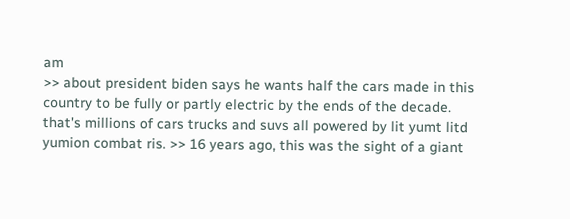am
>> about president biden says he wants half the cars made in this country to be fully or partly electric by the ends of the decade. that's millions of cars trucks and suvs all powered by lit yumt litd yumion combat ris. >> 16 years ago, this was the sight of a giant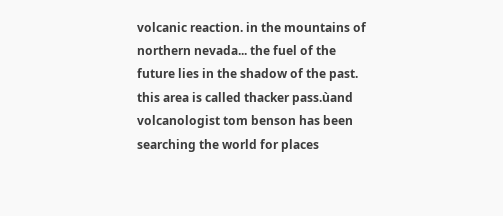volcanic reaction. in the mountains of northern nevada... the fuel of the future lies in the shadow of the past. this area is called thacker pass.ùand volcanologist tom benson has been searching the world for places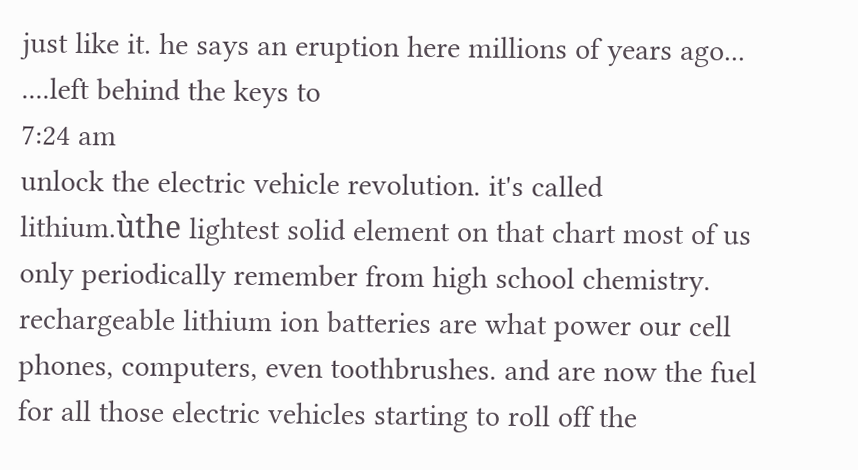just like it. he says an eruption here millions of years ago... ....left behind the keys to
7:24 am
unlock the electric vehicle revolution. it's called lithium.ùthe lightest solid element on that chart most of us only periodically remember from high school chemistry. rechargeable lithium ion batteries are what power our cell phones, computers, even toothbrushes. and are now the fuel for all those electric vehicles starting to roll off the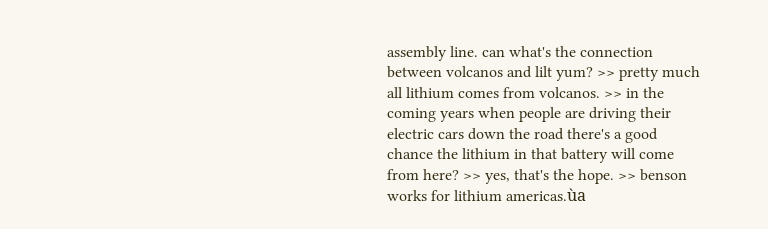assembly line. can what's the connection between volcanos and lilt yum? >> pretty much all lithium comes from volcanos. >> in the coming years when people are driving their electric cars down the road there's a good chance the lithium in that battery will come from here? >> yes, that's the hope. >> benson works for lithium americas.ùa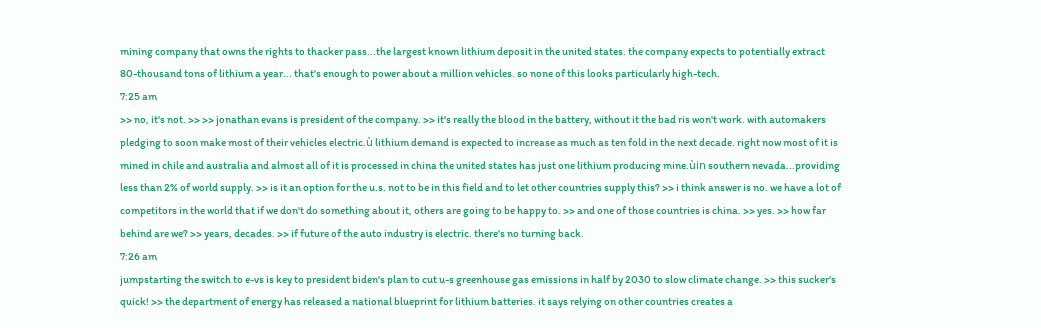mining company that owns the rights to thacker pass...the largest known lithium deposit in the united states. the company expects to potentially extract 80-thousand tons of lithium a year... that's enough to power about a million vehicles. so none of this looks particularly high-tech.
7:25 am
>> no, it's not. >> >> jonathan evans is president of the company. >> it's really the blood in the battery, without it the bad ris won't work. with automakers pledging to soon make most of their vehicles electric.ù lithium demand is expected to increase as much as ten fold in the next decade. right now most of it is mined in chile and australia and almost all of it is processed in china the united states has just one lithium producing mine.ùin southern nevada...providing less than 2% of world supply. >> is it an option for the u.s. not to be in this field and to let other countries supply this? >> i think answer is no. we have a lot of competitors in the world that if we don't do something about it, others are going to be happy to. >> and one of those countries is china. >> yes. >> how far behind are we? >> years, decades. >> if future of the auto industry is electric. there's no turning back.
7:26 am
jumpstarting the switch to e-vs is key to president biden's plan to cut u-s greenhouse gas emissions in half by 2030 to slow climate change. >> this sucker's quick! >> the department of energy has released a national blueprint for lithium batteries. it says relying on other countries creates a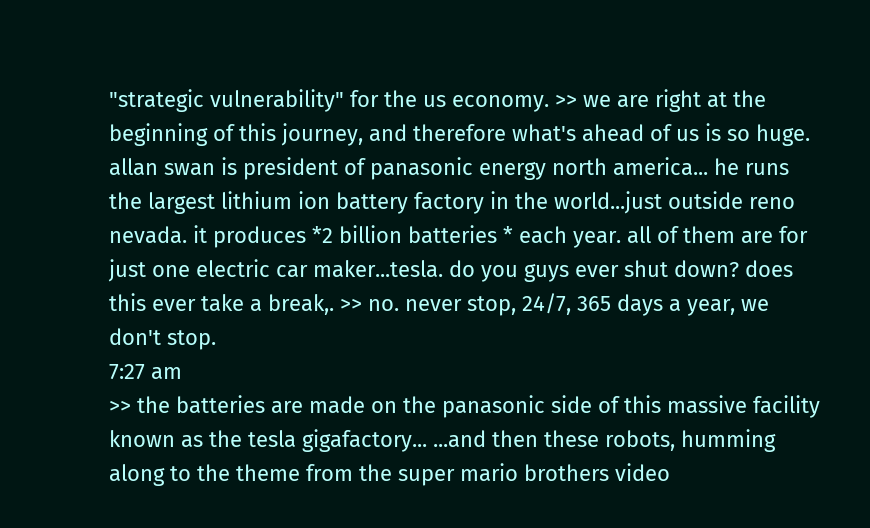"strategic vulnerability" for the us economy. >> we are right at the beginning of this journey, and therefore what's ahead of us is so huge. allan swan is president of panasonic energy north america... he runs the largest lithium ion battery factory in the world...just outside reno nevada. it produces *2 billion batteries * each year. all of them are for just one electric car maker...tesla. do you guys ever shut down? does this ever take a break,. >> no. never stop, 24/7, 365 days a year, we don't stop.
7:27 am
>> the batteries are made on the panasonic side of this massive facility known as the tesla gigafactory... ...and then these robots, humming along to the theme from the super mario brothers video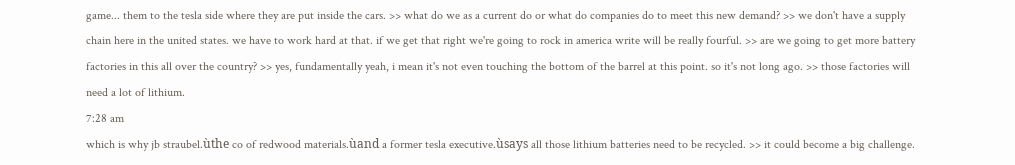game... them to the tesla side where they are put inside the cars. >> what do we as a current do or what do companies do to meet this new demand? >> we don't have a supply chain here in the united states. we have to work hard at that. if we get that right we're going to rock in america write will be really fourful. >> are we going to get more battery factories in this all over the country? >> yes, fundamentally yeah, i mean it's not even touching the bottom of the barrel at this point. so it's not long ago. >> those factories will need a lot of lithium.
7:28 am
which is why jb straubel.ùthe co of redwood materials.ùand a former tesla executive.ùsays all those lithium batteries need to be recycled. >> it could become a big challenge.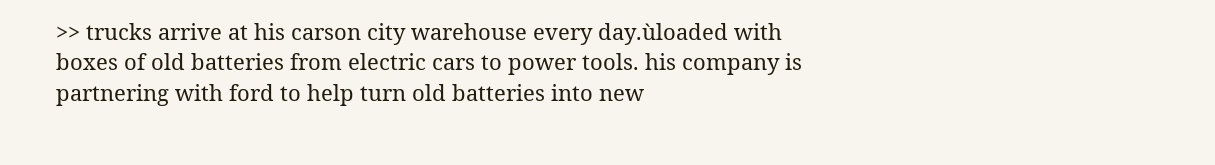>> trucks arrive at his carson city warehouse every day.ùloaded with boxes of old batteries from electric cars to power tools. his company is partnering with ford to help turn old batteries into new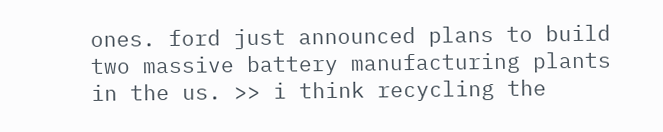ones. ford just announced plans to build two massive battery manufacturing plants in the us. >> i think recycling the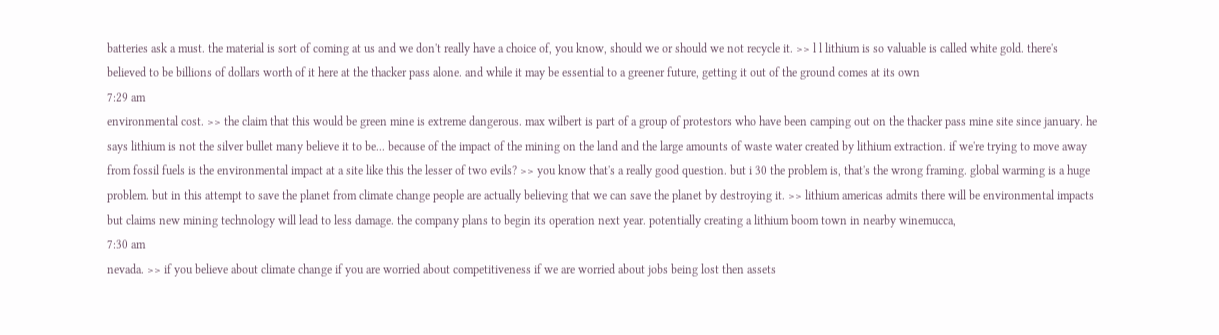batteries ask a must. the material is sort of coming at us and we don't really have a choice of, you know, should we or should we not recycle it. >> l l lithium is so valuable is called white gold. there's believed to be billions of dollars worth of it here at the thacker pass alone. and while it may be essential to a greener future, getting it out of the ground comes at its own
7:29 am
environmental cost. >> the claim that this would be green mine is extreme dangerous. max wilbert is part of a group of protestors who have been camping out on the thacker pass mine site since january. he says lithium is not the silver bullet many believe it to be... because of the impact of the mining on the land and the large amounts of waste water created by lithium extraction. if we're trying to move away from fossil fuels is the environmental impact at a site like this the lesser of two evils? >> you know that's a really good question. but i 30 the problem is, that's the wrong framing. global warming is a huge problem. but in this attempt to save the planet from climate change people are actually believing that we can save the planet by destroying it. >> lithium americas admits there will be environmental impacts but claims new mining technology will lead to less damage. the company plans to begin its operation next year. potentially creating a lithium boom town in nearby winemucca,
7:30 am
nevada. >> if you believe about climate change if you are worried about competitiveness if we are worried about jobs being lost then assets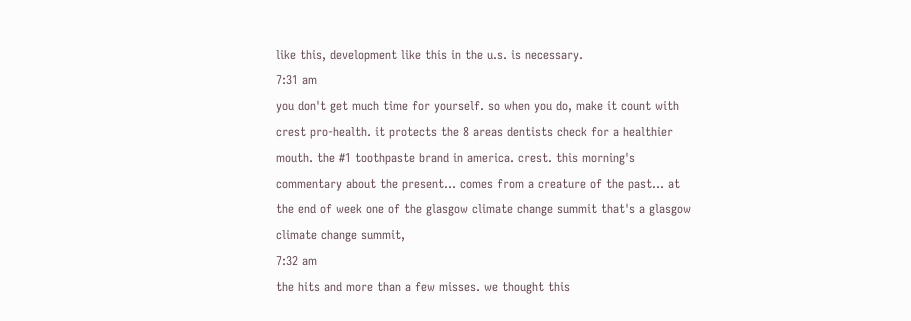like this, development like this in the u.s. is necessary.
7:31 am
you don't get much time for yourself. so when you do, make it count with crest pro-health. it protects the 8 areas dentists check for a healthier mouth. the #1 toothpaste brand in america. crest. this morning's commentary about the present... comes from a creature of the past... at the end of week one of the glasgow climate change summit that's a glasgow climate change summit,
7:32 am
the hits and more than a few misses. we thought this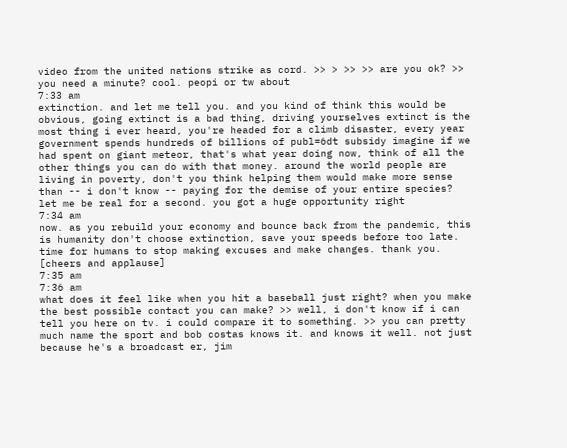video from the united nations strike as cord. >> > >> >> are you ok? >> you need a minute? cool. peopi or tw about
7:33 am
extinction. and let me tell you. and you kind of think this would be obvious, going extinct is a bad thing, driving yourselves extinct is the most thing i ever heard, you're headed for a climb disaster, every year government spends hundreds of billions of publ=6dt subsidy imagine if we had spent on giant meteor, that's what year doing now, think of all the other things you can do with that money. around the world people are living in poverty, don't you think helping them would make more sense than -- i don't know -- paying for the demise of your entire species? let me be real for a second. you got a huge opportunity right
7:34 am
now. as you rebuild your economy and bounce back from the pandemic, this is humanity don't choose extinction, save your speeds before too late. time for humans to stop making excuses and make changes. thank you. [cheers and applause]
7:35 am
7:36 am
what does it feel like when you hit a baseball just right? when you make the best possible contact you can make? >> well, i don't know if i can tell you here on tv. i could compare it to something. >> you can pretty much name the sport and bob costas knows it. and knows it well. not just because he's a broadcast er, jim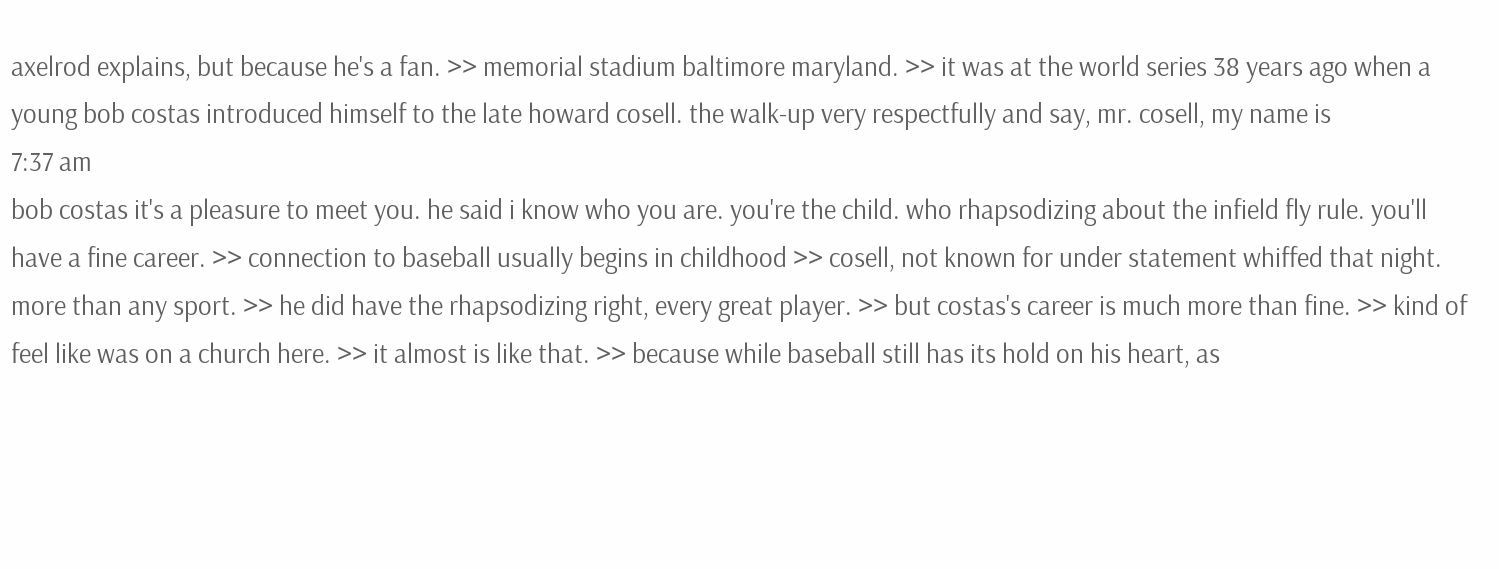axelrod explains, but because he's a fan. >> memorial stadium baltimore maryland. >> it was at the world series 38 years ago when a young bob costas introduced himself to the late howard cosell. the walk-up very respectfully and say, mr. cosell, my name is
7:37 am
bob costas it's a pleasure to meet you. he said i know who you are. you're the child. who rhapsodizing about the infield fly rule. you'll have a fine career. >> connection to baseball usually begins in childhood >> cosell, not known for under statement whiffed that night. more than any sport. >> he did have the rhapsodizing right, every great player. >> but costas's career is much more than fine. >> kind of feel like was on a church here. >> it almost is like that. >> because while baseball still has its hold on his heart, as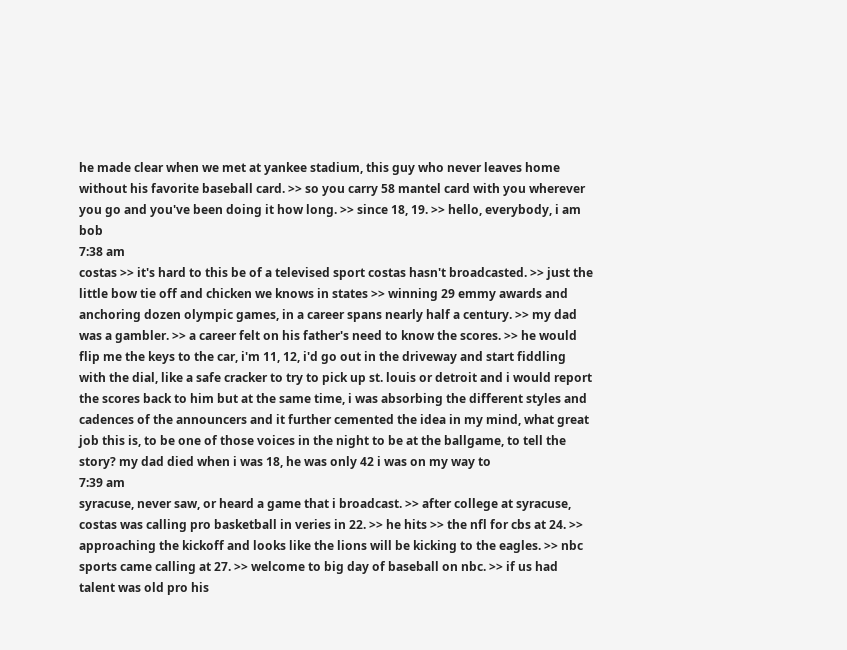he made clear when we met at yankee stadium, this guy who never leaves home without his favorite baseball card. >> so you carry 58 mantel card with you wherever you go and you've been doing it how long. >> since 18, 19. >> hello, everybody, i am bob
7:38 am
costas >> it's hard to this be of a televised sport costas hasn't broadcasted. >> just the little bow tie off and chicken we knows in states >> winning 29 emmy awards and anchoring dozen olympic games, in a career spans nearly half a century. >> my dad was a gambler. >> a career felt on his father's need to know the scores. >> he would flip me the keys to the car, i'm 11, 12, i'd go out in the driveway and start fiddling with the dial, like a safe cracker to try to pick up st. louis or detroit and i would report the scores back to him but at the same time, i was absorbing the different styles and cadences of the announcers and it further cemented the idea in my mind, what great job this is, to be one of those voices in the night to be at the ballgame, to tell the story? my dad died when i was 18, he was only 42 i was on my way to
7:39 am
syracuse, never saw, or heard a game that i broadcast. >> after college at syracuse, costas was calling pro basketball in veries in 22. >> he hits >> the nfl for cbs at 24. >> approaching the kickoff and looks like the lions will be kicking to the eagles. >> nbc sports came calling at 27. >> welcome to big day of baseball on nbc. >> if us had talent was old pro his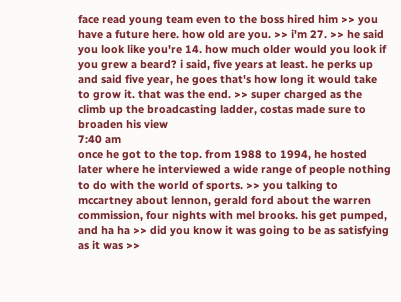face read young team even to the boss hired him >> you have a future here. how old are you. >> i'm 27. >> he said you look like you're 14. how much older would you look if you grew a beard? i said, five years at least. he perks up and said five year, he goes that's how long it would take to grow it. that was the end. >> super charged as the climb up the broadcasting ladder, costas made sure to broaden his view
7:40 am
once he got to the top. from 1988 to 1994, he hosted later where he interviewed a wide range of people nothing to do with the world of sports. >> you talking to mccartney about lennon, gerald ford about the warren commission, four nights with mel brooks. his get pumped, and ha ha >> did you know it was going to be as satisfying as it was >>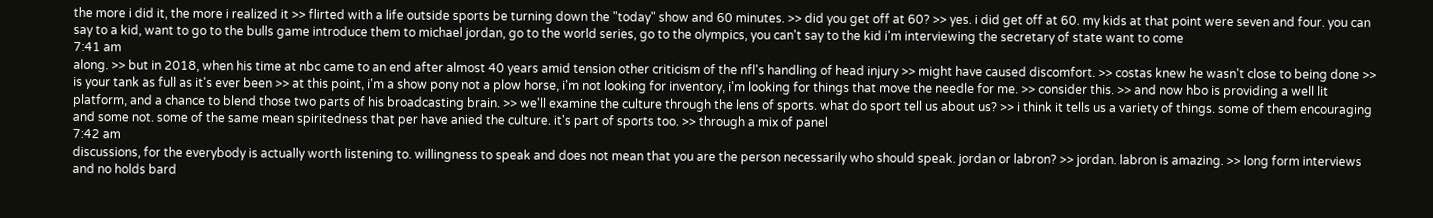the more i did it, the more i realized it >> flirted with a life outside sports be turning down the "today" show and 60 minutes. >> did you get off at 60? >> yes. i did get off at 60. my kids at that point were seven and four. you can say to a kid, want to go to the bulls game introduce them to michael jordan, go to the world series, go to the olympics, you can't say to the kid i'm interviewing the secretary of state want to come
7:41 am
along. >> but in 2018, when his time at nbc came to an end after almost 40 years amid tension other criticism of the nfl's handling of head injury >> might have caused discomfort. >> costas knew he wasn't close to being done >> is your tank as full as it's ever been >> at this point, i'm a show pony not a plow horse, i'm not looking for inventory, i'm looking for things that move the needle for me. >> consider this. >> and now hbo is providing a well lit platform, and a chance to blend those two parts of his broadcasting brain. >> we'll examine the culture through the lens of sports. what do sport tell us about us? >> i think it tells us a variety of things. some of them encouraging and some not. some of the same mean spiritedness that per have anied the culture. it's part of sports too. >> through a mix of panel
7:42 am
discussions, for the everybody is actually worth listening to. willingness to speak and does not mean that you are the person necessarily who should speak. jordan or labron? >> jordan. labron is amazing. >> long form interviews and no holds bard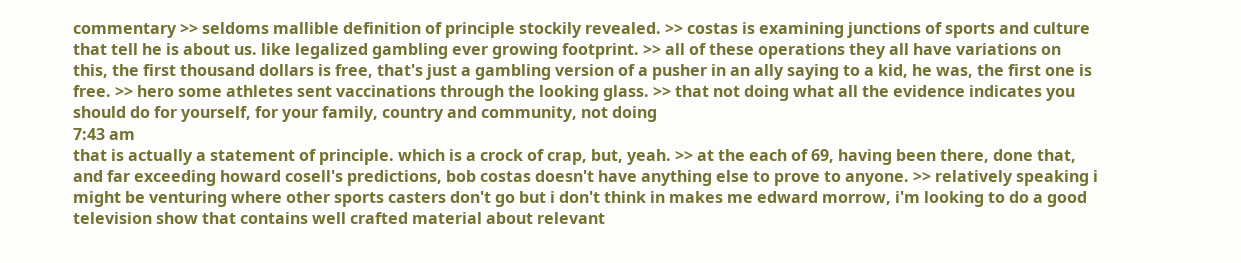commentary >> seldoms mallible definition of principle stockily revealed. >> costas is examining junctions of sports and culture that tell he is about us. like legalized gambling ever growing footprint. >> all of these operations they all have variations on this, the first thousand dollars is free, that's just a gambling version of a pusher in an ally saying to a kid, he was, the first one is free. >> hero some athletes sent vaccinations through the looking glass. >> that not doing what all the evidence indicates you should do for yourself, for your family, country and community, not doing
7:43 am
that is actually a statement of principle. which is a crock of crap, but, yeah. >> at the each of 69, having been there, done that, and far exceeding howard cosell's predictions, bob costas doesn't have anything else to prove to anyone. >> relatively speaking i might be venturing where other sports casters don't go but i don't think in makes me edward morrow, i'm looking to do a good television show that contains well crafted material about relevant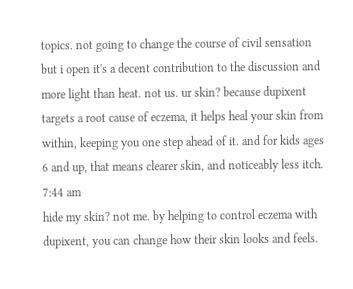topics. not going to change the course of civil sensation but i open it's a decent contribution to the discussion and more light than heat. not us. ur skin? because dupixent targets a root cause of eczema, it helps heal your skin from within, keeping you one step ahead of it. and for kids ages 6 and up, that means clearer skin, and noticeably less itch.
7:44 am
hide my skin? not me. by helping to control eczema with dupixent, you can change how their skin looks and feels.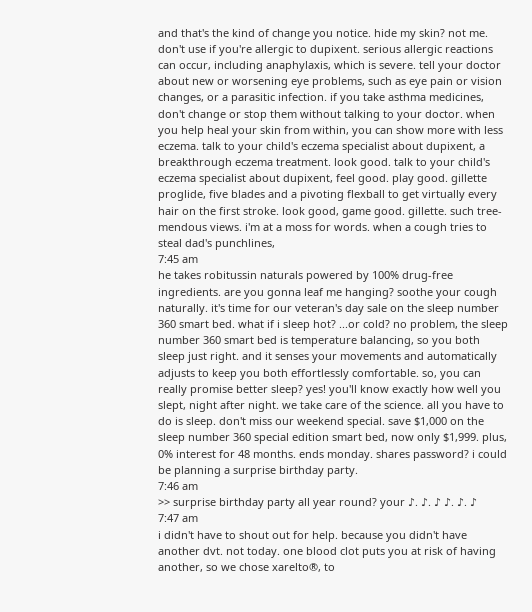and that's the kind of change you notice. hide my skin? not me. don't use if you're allergic to dupixent. serious allergic reactions can occur, including anaphylaxis, which is severe. tell your doctor about new or worsening eye problems, such as eye pain or vision changes, or a parasitic infection. if you take asthma medicines, don't change or stop them without talking to your doctor. when you help heal your skin from within, you can show more with less eczema. talk to your child's eczema specialist about dupixent, a breakthrough eczema treatment. look good. talk to your child's eczema specialist about dupixent, feel good. play good. gillette proglide, five blades and a pivoting flexball to get virtually every hair on the first stroke. look good, game good. gillette. such tree-mendous views. i'm at a moss for words. when a cough tries to steal dad's punchlines,
7:45 am
he takes robitussin naturals powered by 100% drug-free ingredients. are you gonna leaf me hanging? soothe your cough naturally. it's time for our veteran's day sale on the sleep number 360 smart bed. what if i sleep hot? ...or cold? no problem, the sleep number 360 smart bed is temperature balancing, so you both sleep just right. and it senses your movements and automatically adjusts to keep you both effortlessly comfortable. so, you can really promise better sleep? yes! you'll know exactly how well you slept, night after night. we take care of the science. all you have to do is sleep. don't miss our weekend special. save $1,000 on the sleep number 360 special edition smart bed, now only $1,999. plus, 0% interest for 48 months. ends monday. shares password? i could be planning a surprise birthday party.
7:46 am
>> surprise birthday party all year round? your ♪. ♪. ♪ ♪. ♪. ♪
7:47 am
i didn't have to shout out for help. because you didn't have another dvt. not today. one blood clot puts you at risk of having another, so we chose xarelto®, to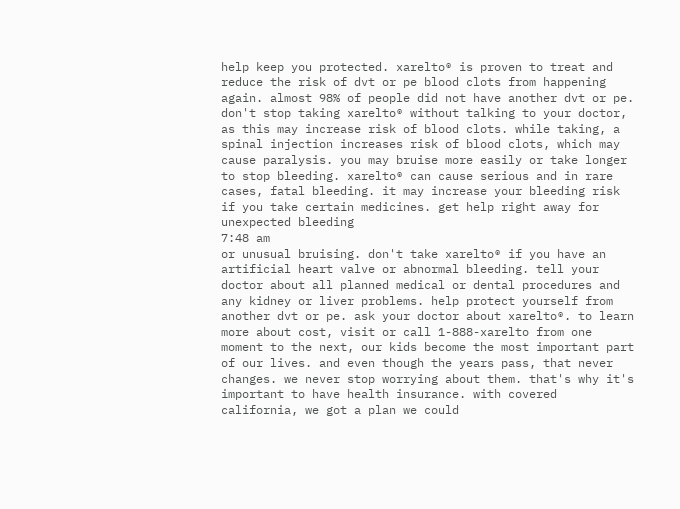help keep you protected. xarelto® is proven to treat and reduce the risk of dvt or pe blood clots from happening again. almost 98% of people did not have another dvt or pe. don't stop taking xarelto® without talking to your doctor, as this may increase risk of blood clots. while taking, a spinal injection increases risk of blood clots, which may cause paralysis. you may bruise more easily or take longer to stop bleeding. xarelto® can cause serious and in rare cases, fatal bleeding. it may increase your bleeding risk if you take certain medicines. get help right away for unexpected bleeding
7:48 am
or unusual bruising. don't take xarelto® if you have an artificial heart valve or abnormal bleeding. tell your doctor about all planned medical or dental procedures and any kidney or liver problems. help protect yourself from another dvt or pe. ask your doctor about xarelto®. to learn more about cost, visit or call 1-888-xarelto from one moment to the next, our kids become the most important part of our lives. and even though the years pass, that never changes. we never stop worrying about them. that's why it's important to have health insurance. with covered california, we got a plan we could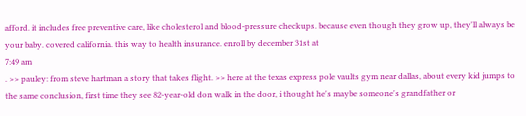afford. it includes free preventive care, like cholesterol and blood-pressure checkups. because even though they grow up, they'll always be your baby. covered california. this way to health insurance. enroll by december 31st at
7:49 am
. >> pauley: from steve hartman a story that takes flight. >> here at the texas express pole vaults gym near dallas, about every kid jumps to the same conclusion, first time they see 82-year-old don walk in the door, i thought he's maybe someone's grandfather or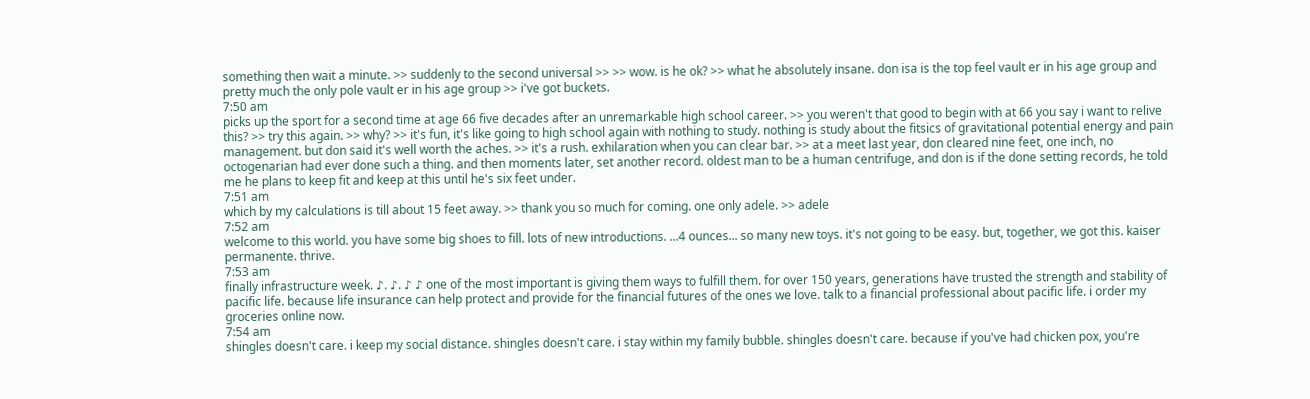something then wait a minute. >> suddenly to the second universal >> >> wow. is he ok? >> what he absolutely insane. don isa is the top feel vault er in his age group and pretty much the only pole vault er in his age group >> i've got buckets.
7:50 am
picks up the sport for a second time at age 66 five decades after an unremarkable high school career. >> you weren't that good to begin with at 66 you say i want to relive this? >> try this again. >> why? >> it's fun, it's like going to high school again with nothing to study. nothing is study about the fitsics of gravitational potential energy and pain management. but don said it's well worth the aches. >> it's a rush. exhilaration when you can clear bar. >> at a meet last year, don cleared nine feet, one inch, no octogenarian had ever done such a thing. and then moments later, set another record. oldest man to be a human centrifuge, and don is if the done setting records, he told me he plans to keep fit and keep at this until he's six feet under.
7:51 am
which by my calculations is till about 15 feet away. >> thank you so much for coming. one only adele. >> adele
7:52 am
welcome to this world. you have some big shoes to fill. lots of new introductions. ...4 ounces... so many new toys. it's not going to be easy. but, together, we got this. kaiser permanente. thrive.
7:53 am
finally infrastructure week. ♪. ♪. ♪ ♪ one of the most important is giving them ways to fulfill them. for over 150 years, generations have trusted the strength and stability of pacific life. because life insurance can help protect and provide for the financial futures of the ones we love. talk to a financial professional about pacific life. i order my groceries online now.
7:54 am
shingles doesn't care. i keep my social distance. shingles doesn't care. i stay within my family bubble. shingles doesn't care. because if you've had chicken pox, you're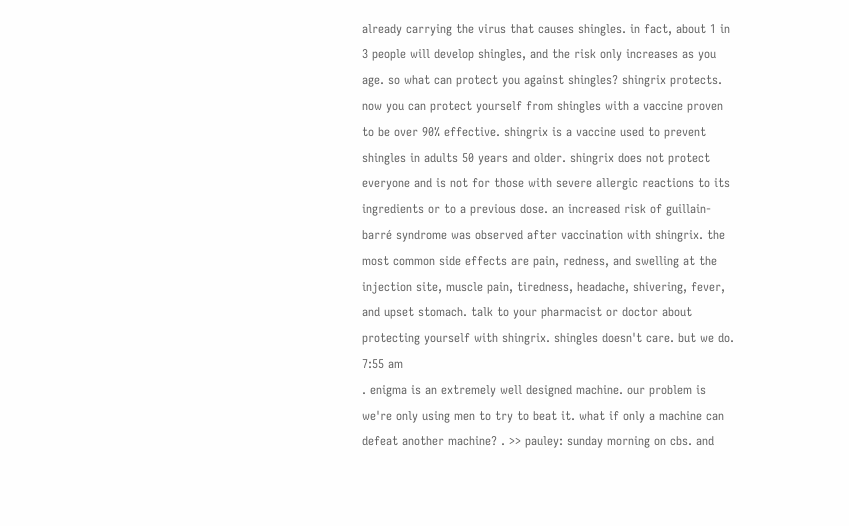already carrying the virus that causes shingles. in fact, about 1 in 3 people will develop shingles, and the risk only increases as you age. so what can protect you against shingles? shingrix protects. now you can protect yourself from shingles with a vaccine proven to be over 90% effective. shingrix is a vaccine used to prevent shingles in adults 50 years and older. shingrix does not protect everyone and is not for those with severe allergic reactions to its ingredients or to a previous dose. an increased risk of guillain-barré syndrome was observed after vaccination with shingrix. the most common side effects are pain, redness, and swelling at the injection site, muscle pain, tiredness, headache, shivering, fever, and upset stomach. talk to your pharmacist or doctor about protecting yourself with shingrix. shingles doesn't care. but we do.
7:55 am
. enigma is an extremely well designed machine. our problem is we're only using men to try to beat it. what if only a machine can defeat another machine? . >> pauley: sunday morning on cbs. and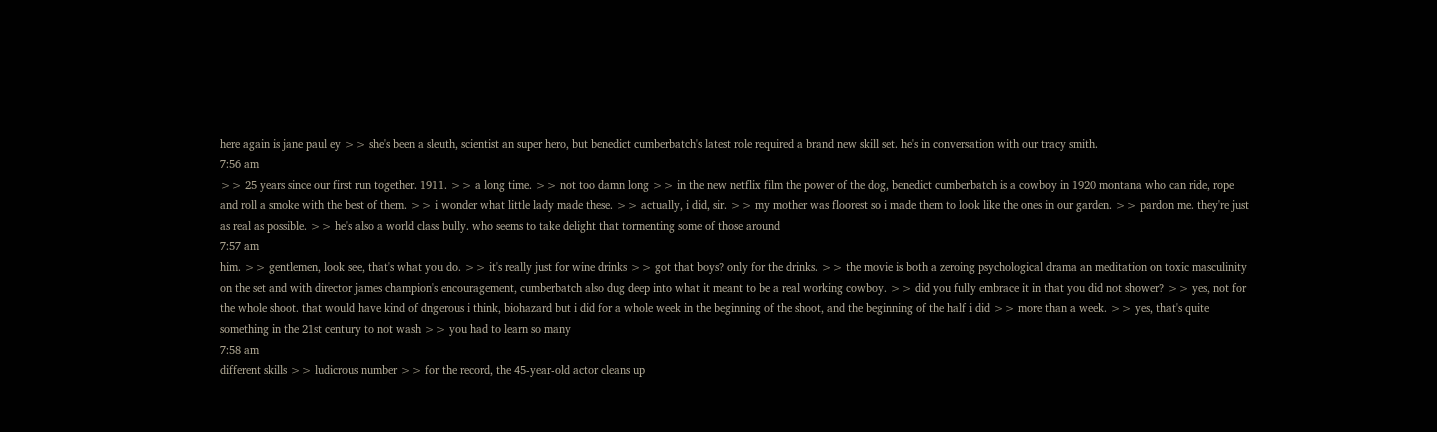here again is jane paul ey >> she's been a sleuth, scientist an super hero, but benedict cumberbatch's latest role required a brand new skill set. he's in conversation with our tracy smith.
7:56 am
>> 25 years since our first run together. 1911. >> a long time. >> not too damn long >> in the new netflix film the power of the dog, benedict cumberbatch is a cowboy in 1920 montana who can ride, rope and roll a smoke with the best of them. >> i wonder what little lady made these. >> actually, i did, sir. >> my mother was floorest so i made them to look like the ones in our garden. >> pardon me. they're just as real as possible. >> he's also a world class bully. who seems to take delight that tormenting some of those around
7:57 am
him. >> gentlemen, look see, that's what you do. >> it's really just for wine drinks >> got that boys? only for the drinks. >> the movie is both a zeroing psychological drama an meditation on toxic masculinity on the set and with director james champion's encouragement, cumberbatch also dug deep into what it meant to be a real working cowboy. >> did you fully embrace it in that you did not shower? >> yes, not for the whole shoot. that would have kind of dngerous i think, biohazard but i did for a whole week in the beginning of the shoot, and the beginning of the half i did >> more than a week. >> yes, that's quite something in the 21st century to not wash >> you had to learn so many
7:58 am
different skills >> ludicrous number >> for the record, the 45-year-old actor cleans up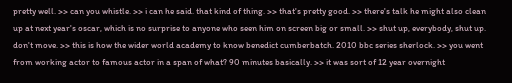pretty well. >> can you whistle. >> i can he said. that kind of thing. >> that's pretty good. >> there's talk he might also clean up at next year's oscar, which is no surprise to anyone who seen him on screen big or small. >> shut up, everybody, shut up. don't move. >> this is how the wider world academy to know benedict cumberbatch. 2010 bbc series sherlock. >> you went from working actor to famous actor in a span of what? 90 minutes basically. >> it was sort of 12 year overnight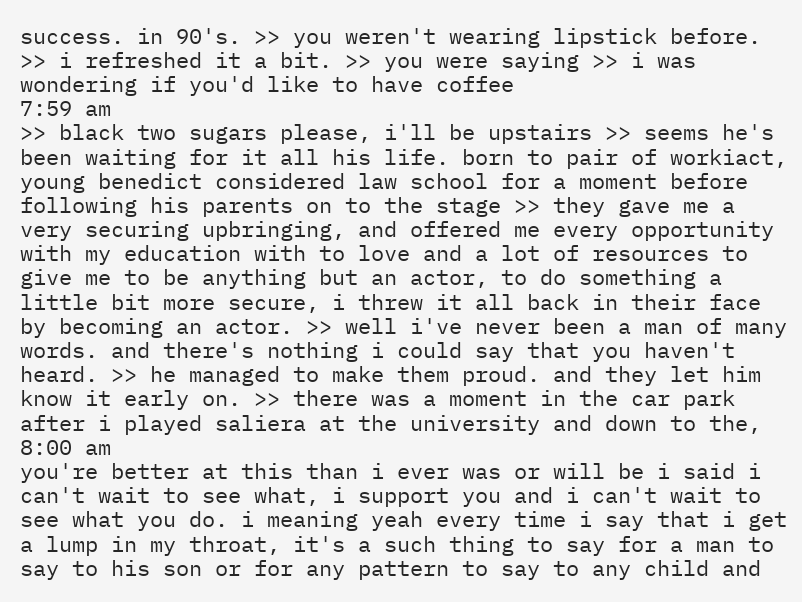success. in 90's. >> you weren't wearing lipstick before. >> i refreshed it a bit. >> you were saying >> i was wondering if you'd like to have coffee
7:59 am
>> black two sugars please, i'll be upstairs >> seems he's been waiting for it all his life. born to pair of workiact, young benedict considered law school for a moment before following his parents on to the stage >> they gave me a very securing upbringing, and offered me every opportunity with my education with to love and a lot of resources to give me to be anything but an actor, to do something a little bit more secure, i threw it all back in their face by becoming an actor. >> well i've never been a man of many words. and there's nothing i could say that you haven't heard. >> he managed to make them proud. and they let him know it early on. >> there was a moment in the car park after i played saliera at the university and down to the,
8:00 am
you're better at this than i ever was or will be i said i can't wait to see what, i support you and i can't wait to see what you do. i meaning yeah every time i say that i get a lump in my throat, it's a such thing to say for a man to say to his son or for any pattern to say to any child and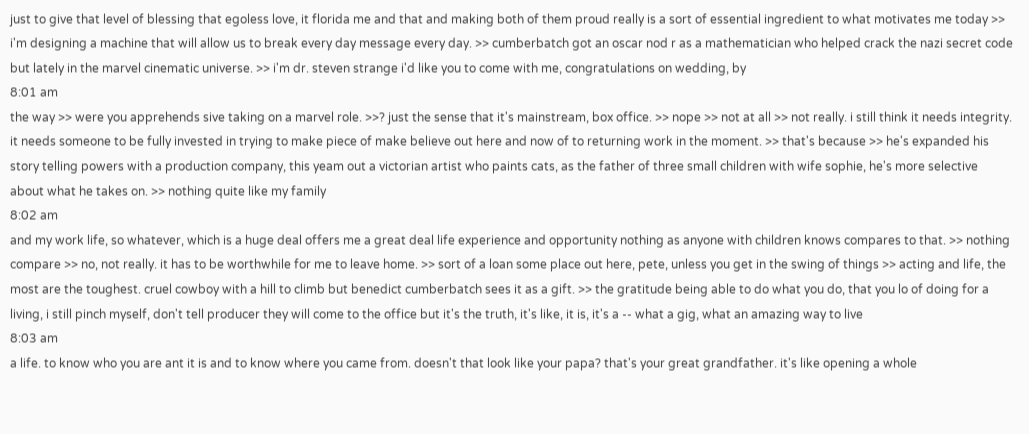just to give that level of blessing that egoless love, it florida me and that and making both of them proud really is a sort of essential ingredient to what motivates me today >> i'm designing a machine that will allow us to break every day message every day. >> cumberbatch got an oscar nod r as a mathematician who helped crack the nazi secret code but lately in the marvel cinematic universe. >> i'm dr. steven strange i'd like you to come with me, congratulations on wedding, by
8:01 am
the way >> were you apprehends sive taking on a marvel role. >>? just the sense that it's mainstream, box office. >> nope >> not at all >> not really. i still think it needs integrity. it needs someone to be fully invested in trying to make piece of make believe out here and now of to returning work in the moment. >> that's because >> he's expanded his story telling powers with a production company, this yeam out a victorian artist who paints cats, as the father of three small children with wife sophie, he's more selective about what he takes on. >> nothing quite like my family
8:02 am
and my work life, so whatever, which is a huge deal offers me a great deal life experience and opportunity nothing as anyone with children knows compares to that. >> nothing compare >> no, not really. it has to be worthwhile for me to leave home. >> sort of a loan some place out here, pete, unless you get in the swing of things >> acting and life, the most are the toughest. cruel cowboy with a hill to climb but benedict cumberbatch sees it as a gift. >> the gratitude being able to do what you do, that you lo of doing for a living, i still pinch myself, don't tell producer they will come to the office but it's the truth, it's like, it is, it's a -- what a gig, what an amazing way to live
8:03 am
a life. to know who you are ant it is and to know where you came from. doesn't that look like your papa? that's your great grandfather. it's like opening a whole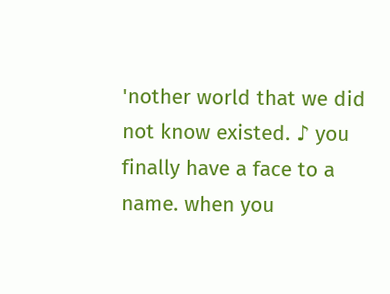'nother world that we did not know existed. ♪ you finally have a face to a name. when you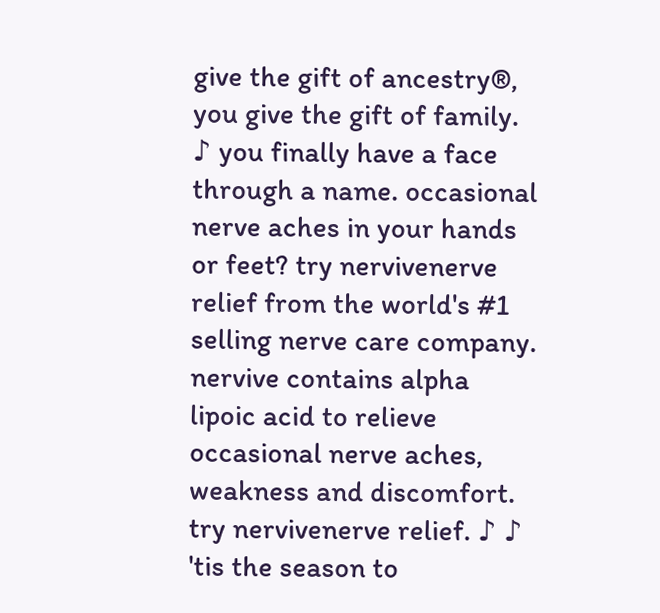give the gift of ancestry®, you give the gift of family. ♪ you finally have a face through a name. occasional nerve aches in your hands or feet? try nervivenerve relief from the world's #1 selling nerve care company. nervive contains alpha lipoic acid to relieve occasional nerve aches, weakness and discomfort. try nervivenerve relief. ♪ ♪ 'tis the season to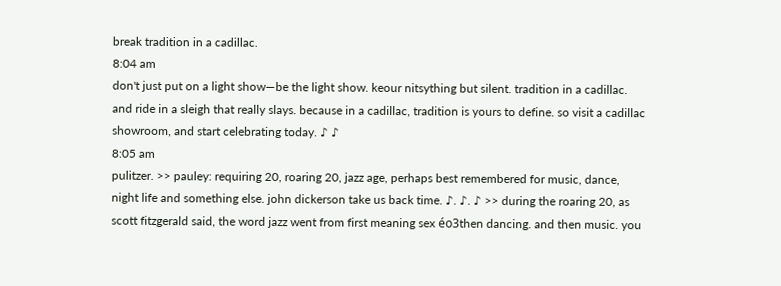break tradition in a cadillac.
8:04 am
don't just put on a light show—be the light show. keour nitsything but silent. tradition in a cadillac. and ride in a sleigh that really slays. because in a cadillac, tradition is yours to define. so visit a cadillac showroom, and start celebrating today. ♪ ♪
8:05 am
pulitzer. >> pauley: requiring 20, roaring 20, jazz age, perhaps best remembered for music, dance, night life and something else. john dickerson take us back time. ♪. ♪. ♪ >> during the roaring 20, as scott fitzgerald said, the word jazz went from first meaning sex éo3then dancing. and then music. you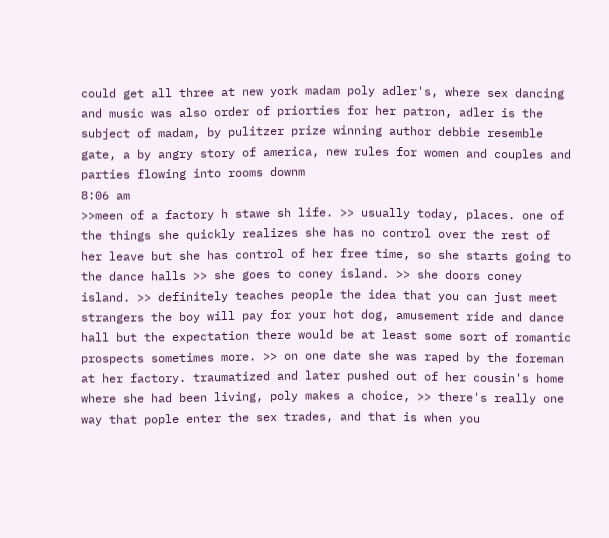could get all three at new york madam poly adler's, where sex dancing and music was also order of priorties for her patron, adler is the subject of madam, by pulitzer prize winning author debbie resemble gate, a by angry story of america, new rules for women and couples and parties flowing into rooms downm
8:06 am
>>meen of a factory h stawe sh life. >> usually today, places. one of the things she quickly realizes she has no control over the rest of her leave but she has control of her free time, so she starts going to the dance halls >> she goes to coney island. >> she doors coney island. >> definitely teaches people the idea that you can just meet strangers the boy will pay for your hot dog, amusement ride and dance hall but the expectation there would be at least some sort of romantic prospects sometimes more. >> on one date she was raped by the foreman at her factory. traumatized and later pushed out of her cousin's home where she had been living, poly makes a choice, >> there's really one way that pople enter the sex trades, and that is when you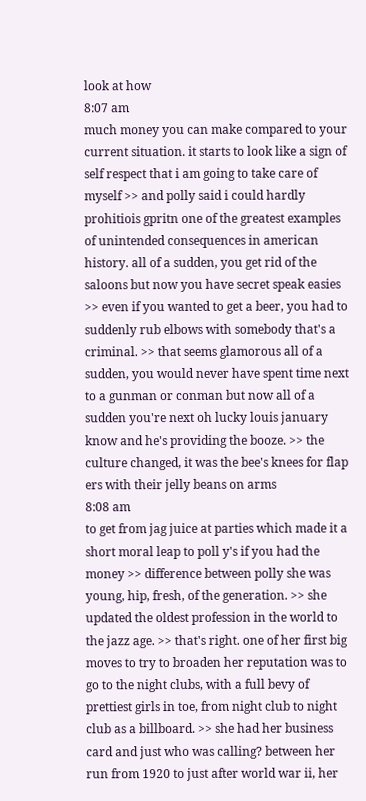look at how
8:07 am
much money you can make compared to your current situation. it starts to look like a sign of self respect that i am going to take care of myself >> and polly said i could hardly prohitiois gpritn one of the greatest examples of unintended consequences in american history. all of a sudden, you get rid of the saloons but now you have secret speak easies >> even if you wanted to get a beer, you had to suddenly rub elbows with somebody that's a criminal. >> that seems glamorous all of a sudden, you would never have spent time next to a gunman or conman but now all of a sudden you're next oh lucky louis january know and he's providing the booze. >> the culture changed, it was the bee's knees for flap ers with their jelly beans on arms
8:08 am
to get from jag juice at parties which made it a short moral leap to poll y's if you had the money >> difference between polly she was young, hip, fresh, of the generation. >> she updated the oldest profession in the world to the jazz age. >> that's right. one of her first big moves to try to broaden her reputation was to go to the night clubs, with a full bevy of prettiest girls in toe, from night club to night club as a billboard. >> she had her business card and just who was calling? between her run from 1920 to just after world war ii, her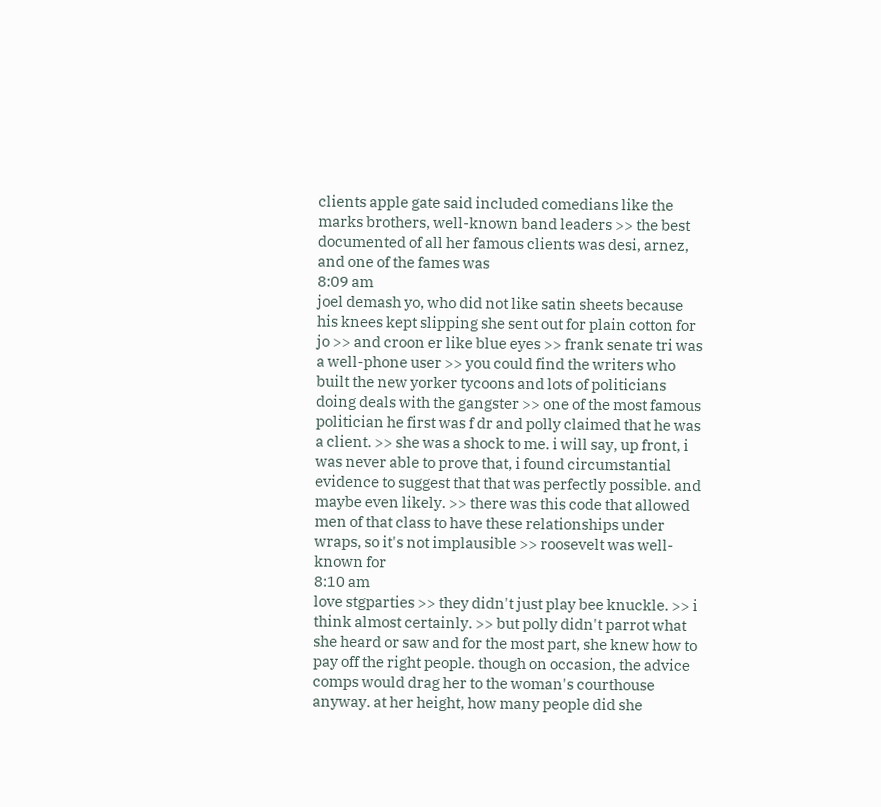clients apple gate said included comedians like the marks brothers, well-known band leaders >> the best documented of all her famous clients was desi, arnez, and one of the fames was
8:09 am
joel demash yo, who did not like satin sheets because his knees kept slipping she sent out for plain cotton for jo >> and croon er like blue eyes >> frank senate tri was a well-phone user >> you could find the writers who built the new yorker tycoons and lots of politicians doing deals with the gangster >> one of the most famous politician he first was f dr and polly claimed that he was a client. >> she was a shock to me. i will say, up front, i was never able to prove that, i found circumstantial evidence to suggest that that was perfectly possible. and maybe even likely. >> there was this code that allowed men of that class to have these relationships under wraps, so it's not implausible >> roosevelt was well-known for
8:10 am
love stgparties >> they didn't just play bee knuckle. >> i think almost certainly. >> but polly didn't parrot what she heard or saw and for the most part, she knew how to pay off the right people. though on occasion, the advice comps would drag her to the woman's courthouse anyway. at her height, how many people did she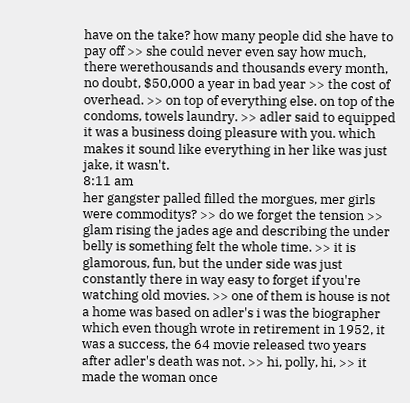have on the take? how many people did she have to pay off >> she could never even say how much, there werethousands and thousands every month, no doubt, $50,000 a year in bad year >> the cost of overhead. >> on top of everything else. on top of the condoms, towels laundry. >> adler said to equipped it was a business doing pleasure with you. which makes it sound like everything in her like was just jake, it wasn't.
8:11 am
her gangster palled filled the morgues, mer girls were commoditys? >> do we forget the tension >> glam rising the jades age and describing the under belly is something felt the whole time. >> it is glamorous, fun, but the under side was just constantly there in way easy to forget if you're watching old movies. >> one of them is house is not a home was based on adler's i was the biographer which even though wrote in retirement in 1952, it was a success, the 64 movie released two years after adler's death was not. >> hi, polly, hi, >> it made the woman once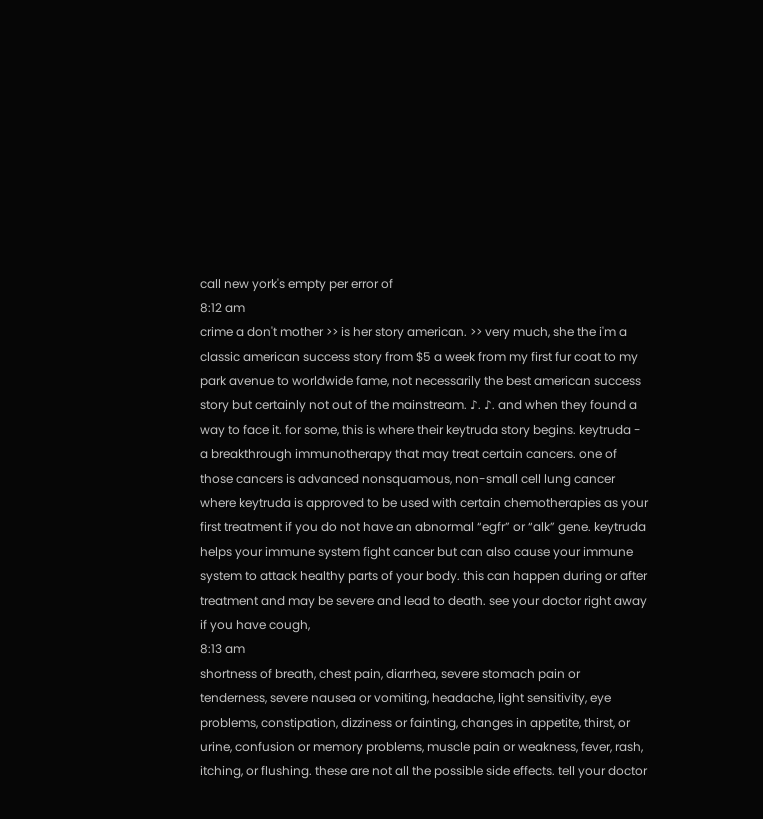call new york's empty per error of
8:12 am
crime a don't mother >> is her story american. >> very much, she the i'm a classic american success story from $5 a week from my first fur coat to my park avenue to worldwide fame, not necessarily the best american success story but certainly not out of the mainstream. ♪. ♪. and when they found a way to face it. for some, this is where their keytruda story begins. keytruda - a breakthrough immunotherapy that may treat certain cancers. one of those cancers is advanced nonsquamous, non-small cell lung cancer where keytruda is approved to be used with certain chemotherapies as your first treatment if you do not have an abnormal “egfr” or “alk” gene. keytruda helps your immune system fight cancer but can also cause your immune system to attack healthy parts of your body. this can happen during or after treatment and may be severe and lead to death. see your doctor right away if you have cough,
8:13 am
shortness of breath, chest pain, diarrhea, severe stomach pain or tenderness, severe nausea or vomiting, headache, light sensitivity, eye problems, constipation, dizziness or fainting, changes in appetite, thirst, or urine, confusion or memory problems, muscle pain or weakness, fever, rash, itching, or flushing. these are not all the possible side effects. tell your doctor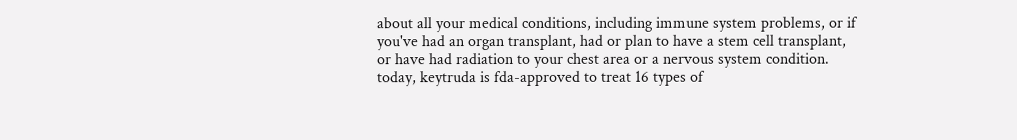about all your medical conditions, including immune system problems, or if you've had an organ transplant, had or plan to have a stem cell transplant, or have had radiation to your chest area or a nervous system condition. today, keytruda is fda-approved to treat 16 types of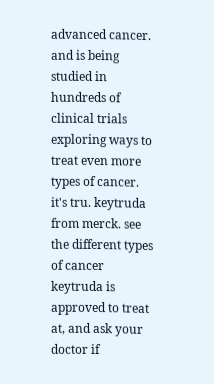advanced cancer. and is being studied in hundreds of clinical trials exploring ways to treat even more types of cancer. it's tru. keytruda from merck. see the different types of cancer keytruda is approved to treat at, and ask your doctor if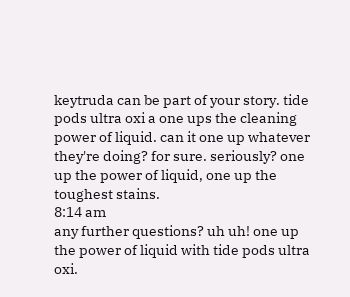keytruda can be part of your story. tide pods ultra oxi a one ups the cleaning power of liquid. can it one up whatever they're doing? for sure. seriously? one up the power of liquid, one up the toughest stains.
8:14 am
any further questions? uh uh! one up the power of liquid with tide pods ultra oxi.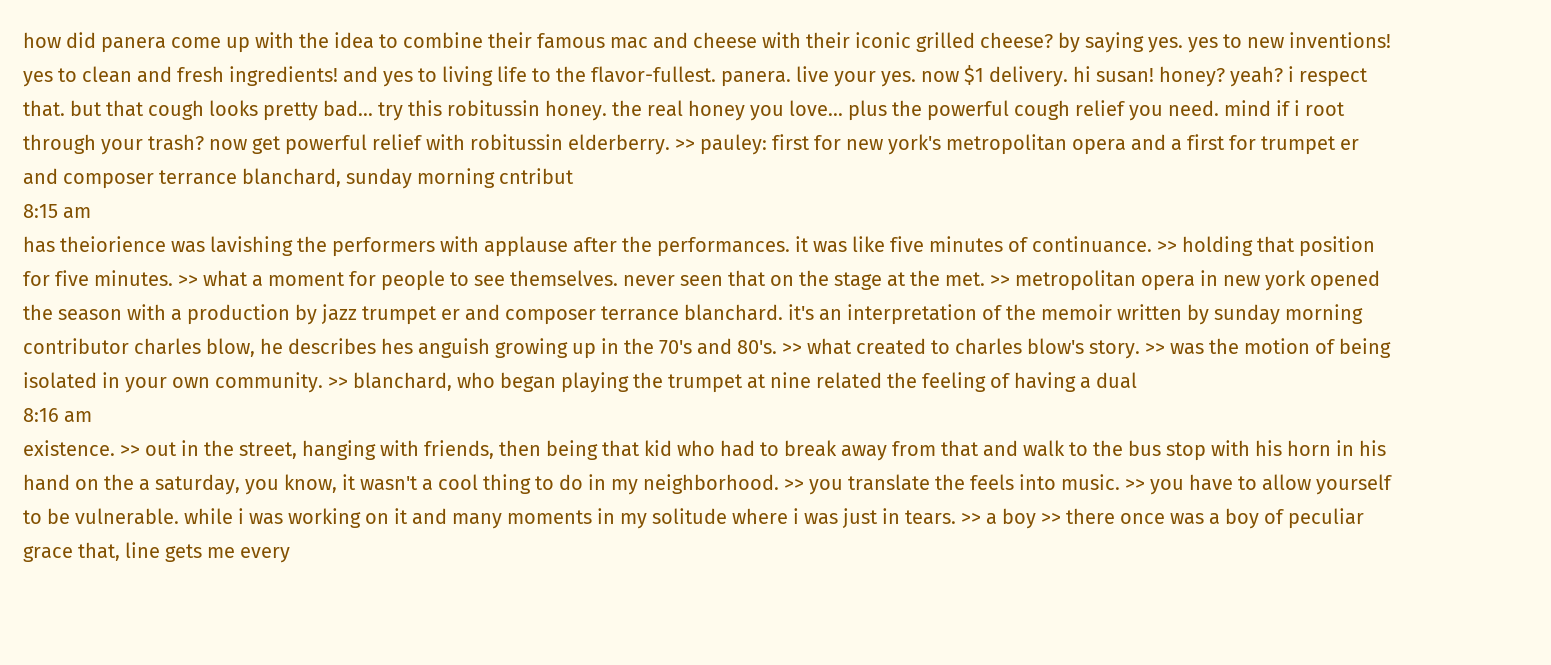how did panera come up with the idea to combine their famous mac and cheese with their iconic grilled cheese? by saying yes. yes to new inventions! yes to clean and fresh ingredients! and yes to living life to the flavor-fullest. panera. live your yes. now $1 delivery. hi susan! honey? yeah? i respect that. but that cough looks pretty bad... try this robitussin honey. the real honey you love... plus the powerful cough relief you need. mind if i root through your trash? now get powerful relief with robitussin elderberry. >> pauley: first for new york's metropolitan opera and a first for trumpet er and composer terrance blanchard, sunday morning cntribut
8:15 am
has theiorience was lavishing the performers with applause after the performances. it was like five minutes of continuance. >> holding that position for five minutes. >> what a moment for people to see themselves. never seen that on the stage at the met. >> metropolitan opera in new york opened the season with a production by jazz trumpet er and composer terrance blanchard. it's an interpretation of the memoir written by sunday morning contributor charles blow, he describes hes anguish growing up in the 70's and 80's. >> what created to charles blow's story. >> was the motion of being isolated in your own community. >> blanchard, who began playing the trumpet at nine related the feeling of having a dual
8:16 am
existence. >> out in the street, hanging with friends, then being that kid who had to break away from that and walk to the bus stop with his horn in his hand on the a saturday, you know, it wasn't a cool thing to do in my neighborhood. >> you translate the feels into music. >> you have to allow yourself to be vulnerable. while i was working on it and many moments in my solitude where i was just in tears. >> a boy >> there once was a boy of peculiar grace that, line gets me every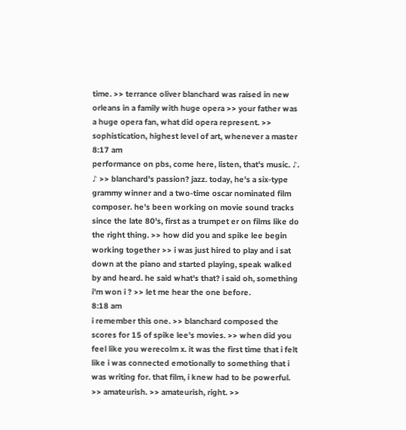time. >> terrance oliver blanchard was raised in new orleans in a family with huge opera >> your father was a huge opera fan, what did opera represent. >> sophistication, highest level of art, whenever a master
8:17 am
performance on pbs, come here, listen, that's music. ♪. ♪ >> blanchard's passion? jazz. today, he's a six-type grammy winner and a two-time oscar nominated film composer. he's been working on movie sound tracks since the late 80's, first as a trumpet er on films like do the right thing. >> how did you and spike lee begin working together >> i was just hired to play and i sat down at the piano and started playing, speak walked by and heard. he said what's that? i said oh, something i'm won i ? >> let me hear the one before.
8:18 am
i remember this one. >> blanchard composed the scores for 15 of spike lee's movies. >> when did you feel like you werecolm x. it was the first time that i felt like i was connected emotionally to something that i was writing for. that film, i knew had to be powerful. >> amateurish. >> amateurish, right. >>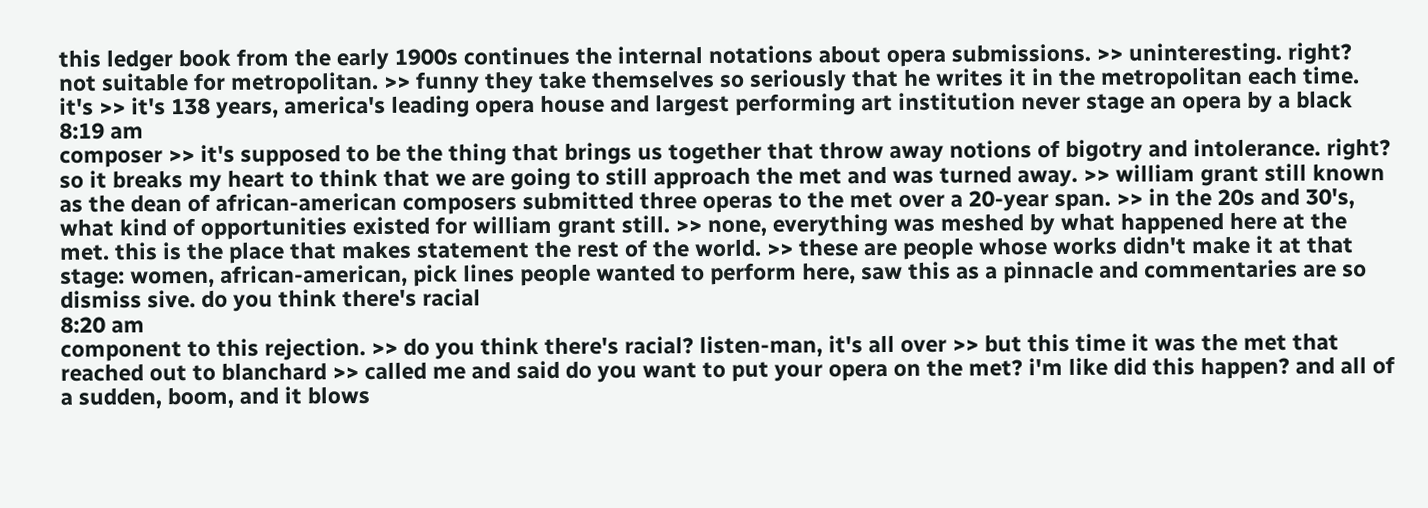this ledger book from the early 1900s continues the internal notations about opera submissions. >> uninteresting. right? not suitable for metropolitan. >> funny they take themselves so seriously that he writes it in the metropolitan each time. it's >> it's 138 years, america's leading opera house and largest performing art institution never stage an opera by a black
8:19 am
composer >> it's supposed to be the thing that brings us together that throw away notions of bigotry and intolerance. right? so it breaks my heart to think that we are going to still approach the met and was turned away. >> william grant still known as the dean of african-american composers submitted three operas to the met over a 20-year span. >> in the 20s and 30's, what kind of opportunities existed for william grant still. >> none, everything was meshed by what happened here at the met. this is the place that makes statement the rest of the world. >> these are people whose works didn't make it at that stage: women, african-american, pick lines people wanted to perform here, saw this as a pinnacle and commentaries are so dismiss sive. do you think there's racial
8:20 am
component to this rejection. >> do you think there's racial? listen-man, it's all over >> but this time it was the met that reached out to blanchard >> called me and said do you want to put your opera on the met? i'm like did this happen? and all of a sudden, boom, and it blows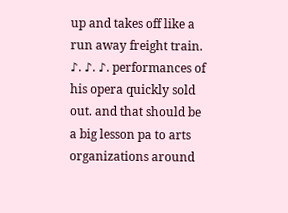up and takes off like a run away freight train. ♪. ♪. ♪. performances of his opera quickly sold out. and that should be a big lesson pa to arts organizations around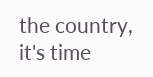the country, it's time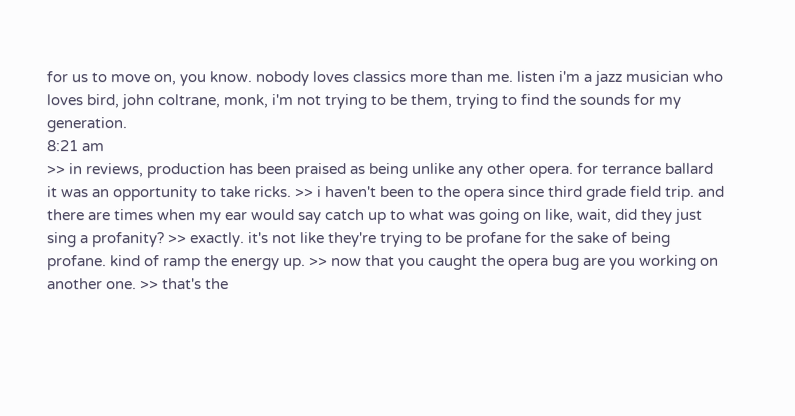for us to move on, you know. nobody loves classics more than me. listen i'm a jazz musician who loves bird, john coltrane, monk, i'm not trying to be them, trying to find the sounds for my generation.
8:21 am
>> in reviews, production has been praised as being unlike any other opera. for terrance ballard it was an opportunity to take ricks. >> i haven't been to the opera since third grade field trip. and there are times when my ear would say catch up to what was going on like, wait, did they just sing a profanity? >> exactly. it's not like they're trying to be profane for the sake of being profane. kind of ramp the energy up. >> now that you caught the opera bug are you working on another one. >> that's the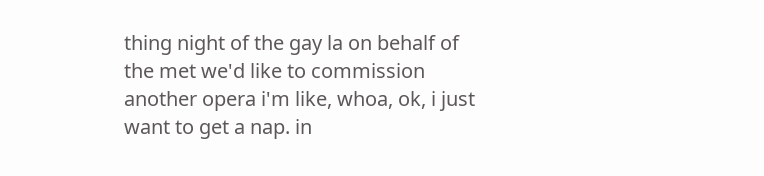thing night of the gay la on behalf of the met we'd like to commission another opera i'm like, whoa, ok, i just want to get a nap. in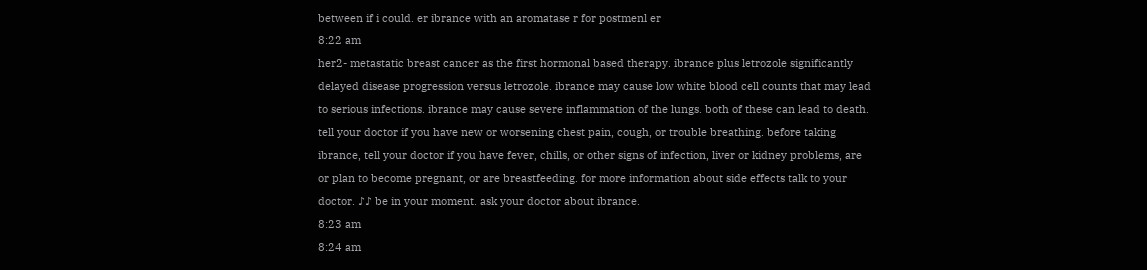between if i could. er ibrance with an aromatase r for postmenl er
8:22 am
her2- metastatic breast cancer as the first hormonal based therapy. ibrance plus letrozole significantly delayed disease progression versus letrozole. ibrance may cause low white blood cell counts that may lead to serious infections. ibrance may cause severe inflammation of the lungs. both of these can lead to death. tell your doctor if you have new or worsening chest pain, cough, or trouble breathing. before taking ibrance, tell your doctor if you have fever, chills, or other signs of infection, liver or kidney problems, are or plan to become pregnant, or are breastfeeding. for more information about side effects talk to your doctor. ♪♪ be in your moment. ask your doctor about ibrance.
8:23 am
8:24 am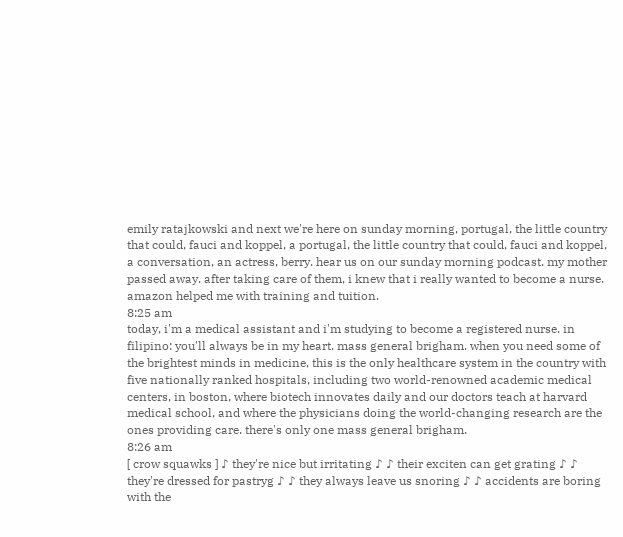emily ratajkowski and next we're here on sunday morning, portugal, the little country that could, fauci and koppel, a portugal, the little country that could, fauci and koppel, a conversation, an actress, berry. hear us on our sunday morning podcast. my mother passed away. after taking care of them, i knew that i really wanted to become a nurse. amazon helped me with training and tuition.
8:25 am
today, i'm a medical assistant and i'm studying to become a registered nurse. in filipino: you'll always be in my heart. mass general brigham. when you need some of the brightest minds in medicine, this is the only healthcare system in the country with five nationally ranked hospitals, including two world-renowned academic medical centers, in boston, where biotech innovates daily and our doctors teach at harvard medical school, and where the physicians doing the world-changing research are the ones providing care. there's only one mass general brigham.
8:26 am
[ crow squawks ] ♪ they're nice but irritating ♪ ♪ their exciten can get grating ♪ ♪ they're dressed for pastryg ♪ ♪ they always leave us snoring ♪ ♪ accidents are boring with the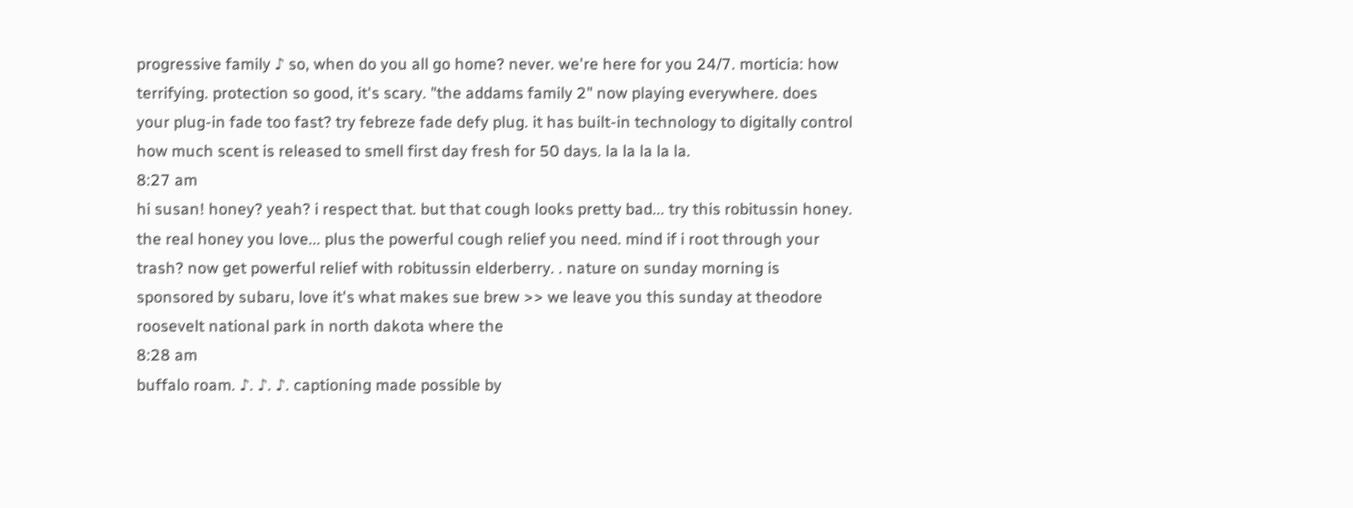progressive family ♪ so, when do you all go home? never. we're here for you 24/7. morticia: how terrifying. protection so good, it's scary. "the addams family 2" now playing everywhere. does your plug-in fade too fast? try febreze fade defy plug. it has built-in technology to digitally control how much scent is released to smell first day fresh for 50 days. la la la la la.
8:27 am
hi susan! honey? yeah? i respect that. but that cough looks pretty bad... try this robitussin honey. the real honey you love... plus the powerful cough relief you need. mind if i root through your trash? now get powerful relief with robitussin elderberry. . nature on sunday morning is sponsored by subaru, love it's what makes sue brew >> we leave you this sunday at theodore roosevelt national park in north dakota where the
8:28 am
buffalo roam. ♪. ♪. ♪. captioning made possible by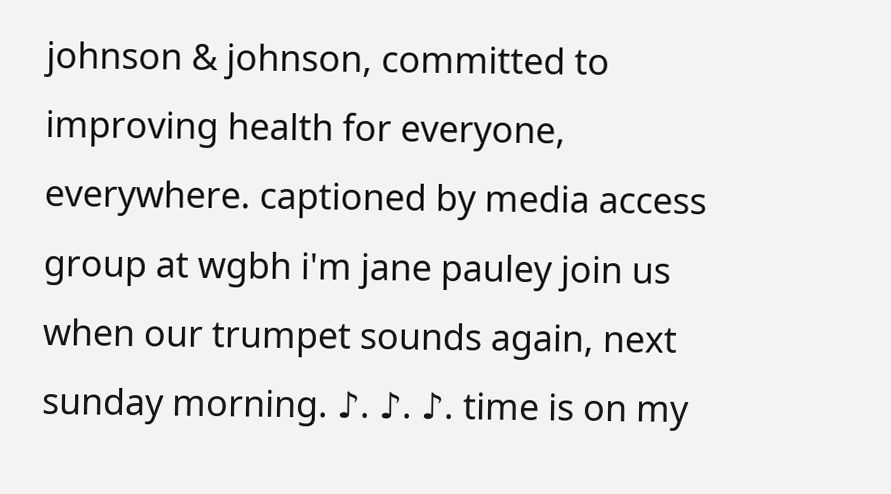johnson & johnson, committed to improving health for everyone, everywhere. captioned by media access group at wgbh i'm jane pauley join us when our trumpet sounds again, next sunday morning. ♪. ♪. ♪. time is on my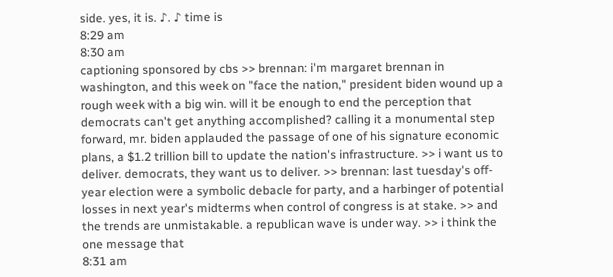side. yes, it is. ♪. ♪ time is
8:29 am
8:30 am
captioning sponsored by cbs >> brennan: i'm margaret brennan in washington, and this week on "face the nation," president biden wound up a rough week with a big win. will it be enough to end the perception that democrats can't get anything accomplished? calling it a monumental step forward, mr. biden applauded the passage of one of his signature economic plans, a $1.2 trillion bill to update the nation's infrastructure. >> i want us to deliver. democrats, they want us to deliver. >> brennan: last tuesday's off-year election were a symbolic debacle for party, and a harbinger of potential losses in next year's midterms when control of congress is at stake. >> and the trends are unmistakable. a republican wave is under way. >> i think the one message that
8:31 am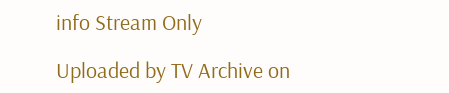info Stream Only

Uploaded by TV Archive on